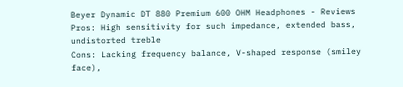Beyer Dynamic DT 880 Premium 600 OHM Headphones - Reviews
Pros: High sensitivity for such impedance, extended bass, undistorted treble
Cons: Lacking frequency balance, V-shaped response (smiley face),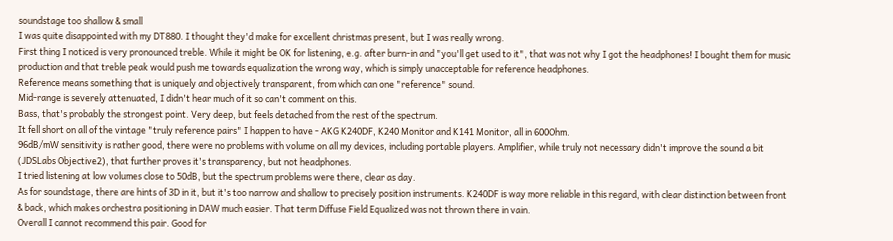soundstage too shallow & small
I was quite disappointed with my DT880. I thought they'd make for excellent christmas present, but I was really wrong.
First thing I noticed is very pronounced treble. While it might be OK for listening, e.g. after burn-in and "you'll get used to it", that was not why I got the headphones! I bought them for music production and that treble peak would push me towards equalization the wrong way, which is simply unacceptable for reference headphones.
Reference means something that is uniquely and objectively transparent, from which can one "reference" sound.
Mid-range is severely attenuated, I didn't hear much of it so can't comment on this.
Bass, that's probably the strongest point. Very deep, but feels detached from the rest of the spectrum.
It fell short on all of the vintage "truly reference pairs" I happen to have - AKG K240DF, K240 Monitor and K141 Monitor, all in 600Ohm.
96dB/mW sensitivity is rather good, there were no problems with volume on all my devices, including portable players. Amplifier, while truly not necessary didn't improve the sound a bit (JDSLabs Objective2), that further proves it's transparency, but not headphones.
I tried listening at low volumes close to 50dB, but the spectrum problems were there, clear as day.
As for soundstage, there are hints of 3D in it, but it's too narrow and shallow to precisely position instruments. K240DF is way more reliable in this regard, with clear distinction between front & back, which makes orchestra positioning in DAW much easier. That term Diffuse Field Equalized was not thrown there in vain.
Overall I cannot recommend this pair. Good for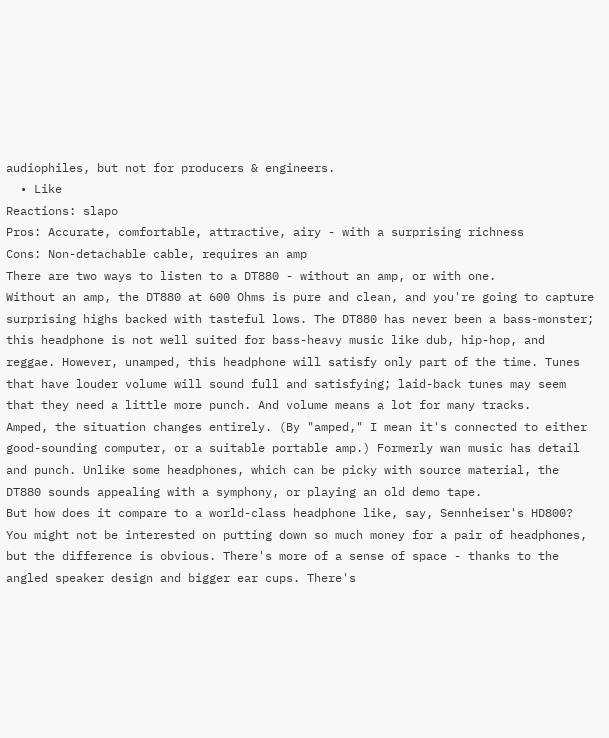audiophiles, but not for producers & engineers.
  • Like
Reactions: slapo
Pros: Accurate, comfortable, attractive, airy - with a surprising richness
Cons: Non-detachable cable, requires an amp
There are two ways to listen to a DT880 - without an amp, or with one.
Without an amp, the DT880 at 600 Ohms is pure and clean, and you're going to capture surprising highs backed with tasteful lows. The DT880 has never been a bass-monster; this headphone is not well suited for bass-heavy music like dub, hip-hop, and reggae. However, unamped, this headphone will satisfy only part of the time. Tunes that have louder volume will sound full and satisfying; laid-back tunes may seem that they need a little more punch. And volume means a lot for many tracks.
Amped, the situation changes entirely. (By "amped," I mean it's connected to either good-sounding computer, or a suitable portable amp.) Formerly wan music has detail and punch. Unlike some headphones, which can be picky with source material, the DT880 sounds appealing with a symphony, or playing an old demo tape.
But how does it compare to a world-class headphone like, say, Sennheiser's HD800? You might not be interested on putting down so much money for a pair of headphones, but the difference is obvious. There's more of a sense of space - thanks to the angled speaker design and bigger ear cups. There's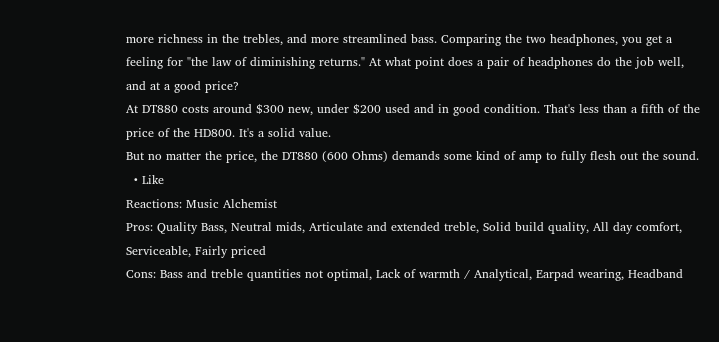more richness in the trebles, and more streamlined bass. Comparing the two headphones, you get a feeling for "the law of diminishing returns." At what point does a pair of headphones do the job well, and at a good price?
At DT880 costs around $300 new, under $200 used and in good condition. That's less than a fifth of the price of the HD800. It's a solid value.
But no matter the price, the DT880 (600 Ohms) demands some kind of amp to fully flesh out the sound.
  • Like
Reactions: Music Alchemist
Pros: Quality Bass, Neutral mids, Articulate and extended treble, Solid build quality, All day comfort, Serviceable, Fairly priced
Cons: Bass and treble quantities not optimal, Lack of warmth / Analytical, Earpad wearing, Headband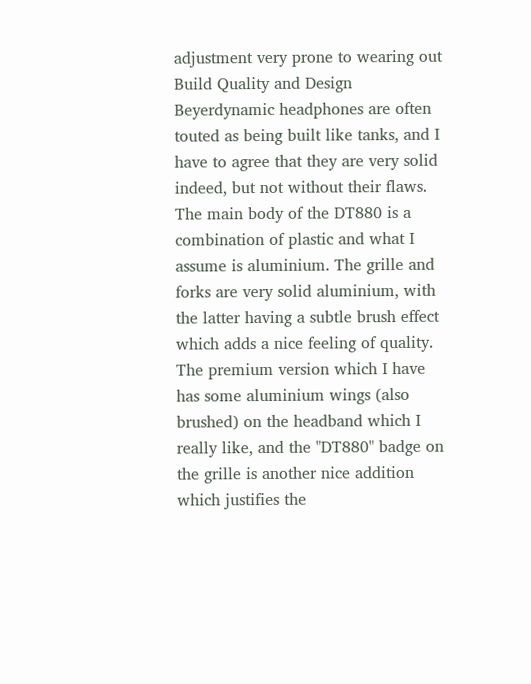adjustment very prone to wearing out
Build Quality and Design
Beyerdynamic headphones are often touted as being built like tanks, and I have to agree that they are very solid indeed, but not without their flaws. The main body of the DT880 is a combination of plastic and what I assume is aluminium. The grille and forks are very solid aluminium, with the latter having a subtle brush effect which adds a nice feeling of quality. The premium version which I have has some aluminium wings (also brushed) on the headband which I really like, and the "DT880" badge on the grille is another nice addition which justifies the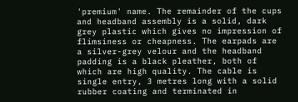'premium' name. The remainder of the cups and headband assembly is a solid, dark grey plastic which gives no impression of flimsiness or cheapness. The earpads are a silver-grey velour and the headband padding is a black pleather, both of which are high quality. The cable is single entry, 3 metres long with a solid rubber coating and terminated in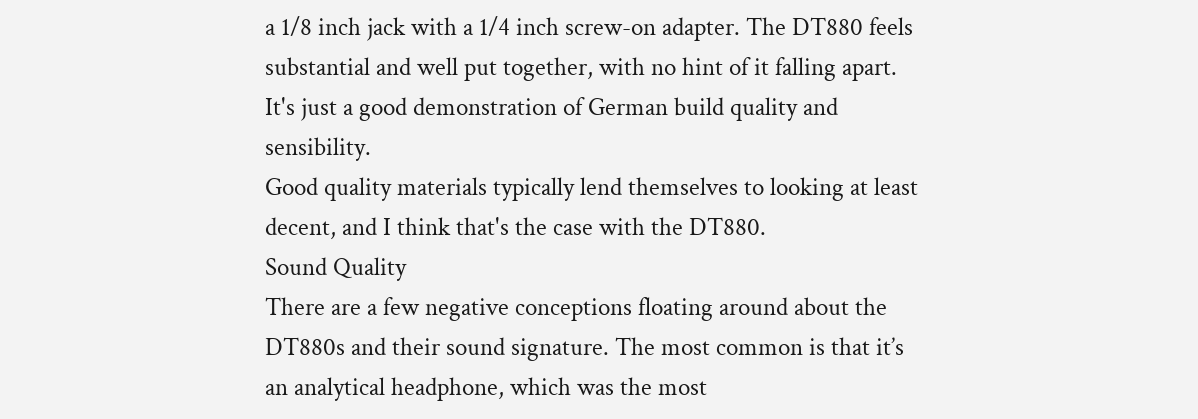a 1/8 inch jack with a 1/4 inch screw-on adapter. The DT880 feels substantial and well put together, with no hint of it falling apart. It's just a good demonstration of German build quality and sensibility.
Good quality materials typically lend themselves to looking at least decent, and I think that's the case with the DT880.
Sound Quality
There are a few negative conceptions floating around about the DT880s and their sound signature. The most common is that it’s an analytical headphone, which was the most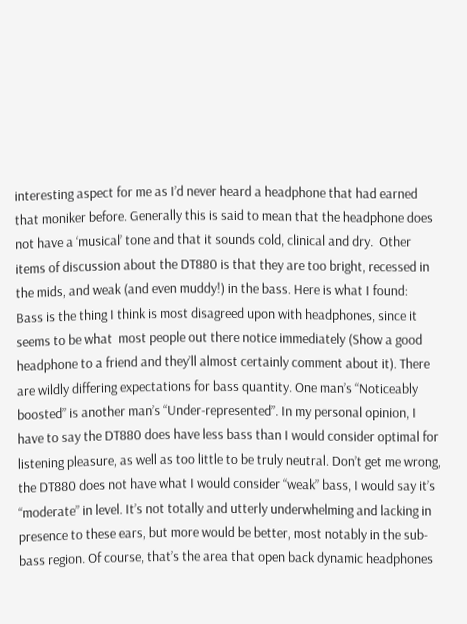interesting aspect for me as I’d never heard a headphone that had earned that moniker before. Generally this is said to mean that the headphone does not have a ‘musical’ tone and that it sounds cold, clinical and dry.  Other items of discussion about the DT880 is that they are too bright, recessed in the mids, and weak (and even muddy!) in the bass. Here is what I found:
Bass is the thing I think is most disagreed upon with headphones, since it seems to be what  most people out there notice immediately (Show a good headphone to a friend and they’ll almost certainly comment about it). There are wildly differing expectations for bass quantity. One man’s “Noticeably boosted” is another man’s “Under-represented”. In my personal opinion, I have to say the DT880 does have less bass than I would consider optimal for listening pleasure, as well as too little to be truly neutral. Don’t get me wrong, the DT880 does not have what I would consider “weak” bass, I would say it’s “moderate” in level. It’s not totally and utterly underwhelming and lacking in presence to these ears, but more would be better, most notably in the sub-bass region. Of course, that’s the area that open back dynamic headphones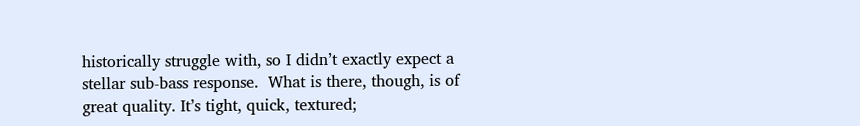historically struggle with, so I didn’t exactly expect a stellar sub-bass response.  What is there, though, is of great quality. It’s tight, quick, textured;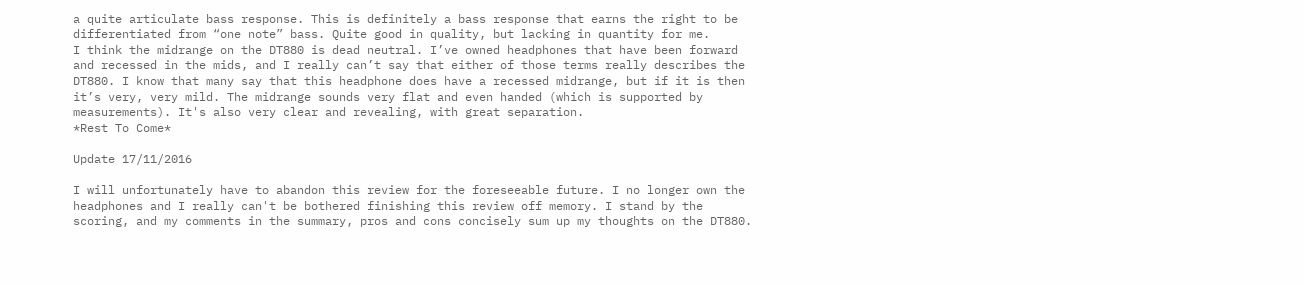a quite articulate bass response. This is definitely a bass response that earns the right to be differentiated from “one note” bass. Quite good in quality, but lacking in quantity for me.
I think the midrange on the DT880 is dead neutral. I’ve owned headphones that have been forward and recessed in the mids, and I really can’t say that either of those terms really describes the DT880. I know that many say that this headphone does have a recessed midrange, but if it is then it’s very, very mild. The midrange sounds very flat and even handed (which is supported by measurements). It's also very clear and revealing, with great separation.
*Rest To Come*

Update 17/11/2016

I will unfortunately have to abandon this review for the foreseeable future. I no longer own the headphones and I really can't be bothered finishing this review off memory. I stand by the scoring, and my comments in the summary, pros and cons concisely sum up my thoughts on the DT880.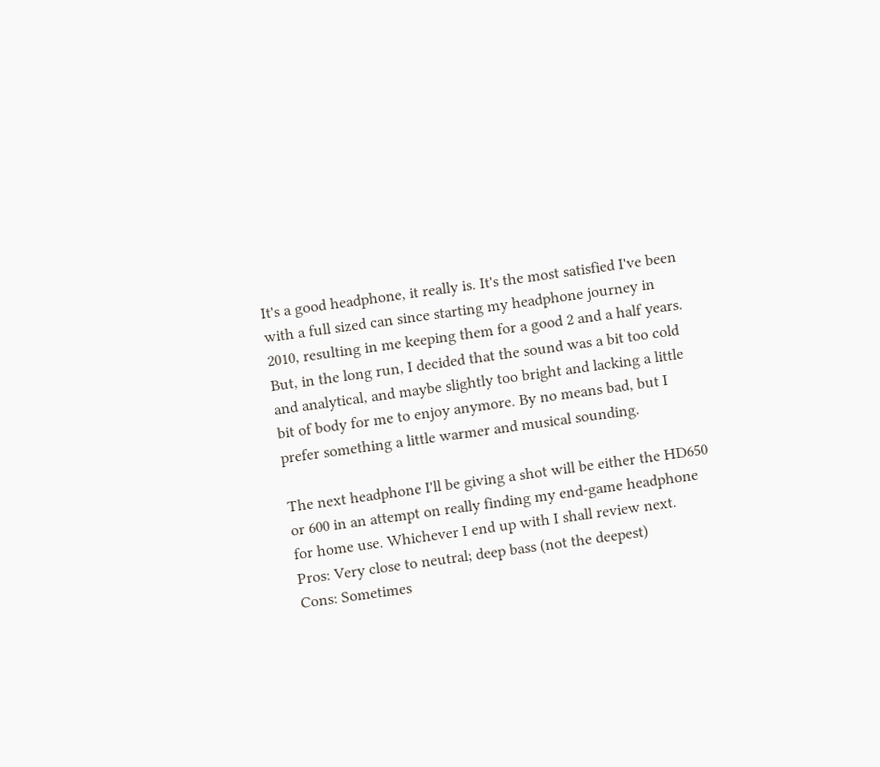It's a good headphone, it really is. It's the most satisfied I've been with a full sized can since starting my headphone journey in 2010, resulting in me keeping them for a good 2 and a half years. But, in the long run, I decided that the sound was a bit too cold and analytical, and maybe slightly too bright and lacking a little bit of body for me to enjoy anymore. By no means bad, but I prefer something a little warmer and musical sounding.

The next headphone I'll be giving a shot will be either the HD650 or 600 in an attempt on really finding my end-game headphone for home use. Whichever I end up with I shall review next.
Pros: Very close to neutral; deep bass (not the deepest)
Cons: Sometimes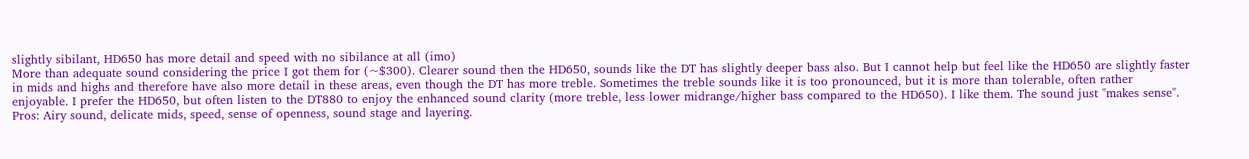slightly sibilant, HD650 has more detail and speed with no sibilance at all (imo)
More than adequate sound considering the price I got them for (~$300). Clearer sound then the HD650, sounds like the DT has slightly deeper bass also. But I cannot help but feel like the HD650 are slightly faster in mids and highs and therefore have also more detail in these areas, even though the DT has more treble. Sometimes the treble sounds like it is too pronounced, but it is more than tolerable, often rather enjoyable. I prefer the HD650, but often listen to the DT880 to enjoy the enhanced sound clarity (more treble, less lower midrange/higher bass compared to the HD650). I like them. The sound just "makes sense".
Pros: Airy sound, delicate mids, speed, sense of openness, sound stage and layering.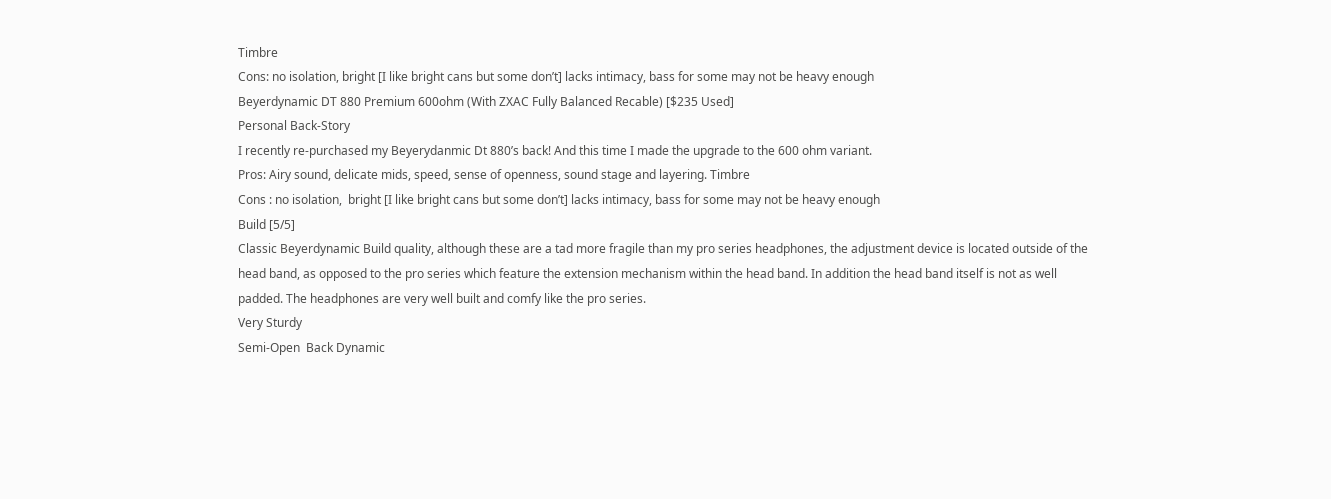Timbre
Cons: no isolation, bright [I like bright cans but some don’t] lacks intimacy, bass for some may not be heavy enough
Beyerdynamic DT 880 Premium 600ohm (With ZXAC Fully Balanced Recable) [$235 Used]
Personal Back-Story
I recently re-purchased my Beyerydanmic Dt 880’s back! And this time I made the upgrade to the 600 ohm variant.
Pros: Airy sound, delicate mids, speed, sense of openness, sound stage and layering. Timbre
Cons : no isolation,  bright [I like bright cans but some don’t] lacks intimacy, bass for some may not be heavy enough
Build [5/5]
Classic Beyerdynamic Build quality, although these are a tad more fragile than my pro series headphones, the adjustment device is located outside of the head band, as opposed to the pro series which feature the extension mechanism within the head band. In addition the head band itself is not as well padded. The headphones are very well built and comfy like the pro series.
Very Sturdy
Semi-Open  Back Dynamic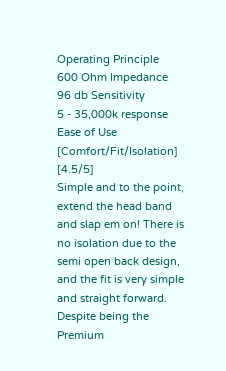Operating Principle
600 Ohm Impedance
96 db Sensitivity
5 - 35,000k response
Ease of Use [Comfort/Fit/Isolation] [4.5/5]
Simple and to the point, extend the head band and slap em on! There is no isolation due to the semi open back design, and the fit is very simple and straight forward. Despite being the Premium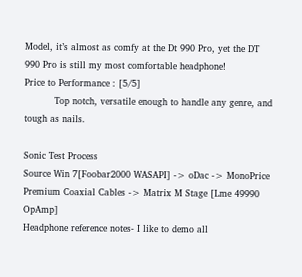Model, it’s almost as comfy at the Dt 990 Pro, yet the DT 990 Pro is still my most comfortable headphone!
Price to Performance : [5/5]
          Top notch, versatile enough to handle any genre, and tough as nails.

Sonic Test Process
Source Win 7[Foobar2000 WASAPI] -> oDac -> MonoPrice Premium Coaxial Cables -> Matrix M Stage [Lme 49990 OpAmp]
Headphone reference notes- I like to demo all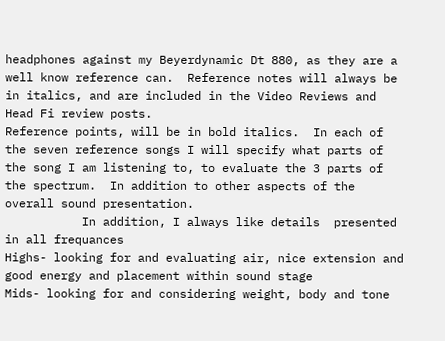headphones against my Beyerdynamic Dt 880, as they are a well know reference can.  Reference notes will always be in italics, and are included in the Video Reviews and Head Fi review posts.
Reference points, will be in bold italics.  In each of the seven reference songs I will specify what parts of the song I am listening to, to evaluate the 3 parts of the spectrum.  In addition to other aspects of the overall sound presentation.
           In addition, I always like details  presented in all frequances
Highs- looking for and evaluating air, nice extension and good energy and placement within sound stage
Mids- looking for and considering weight, body and tone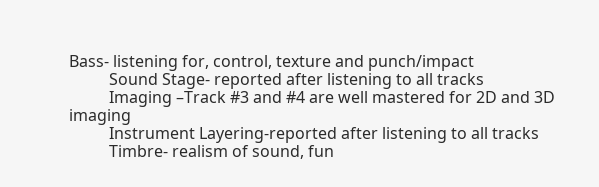Bass- listening for, control, texture and punch/impact
          Sound Stage- reported after listening to all tracks
          Imaging –Track #3 and #4 are well mastered for 2D and 3D imaging
          Instrument Layering-reported after listening to all tracks
          Timbre- realism of sound, fun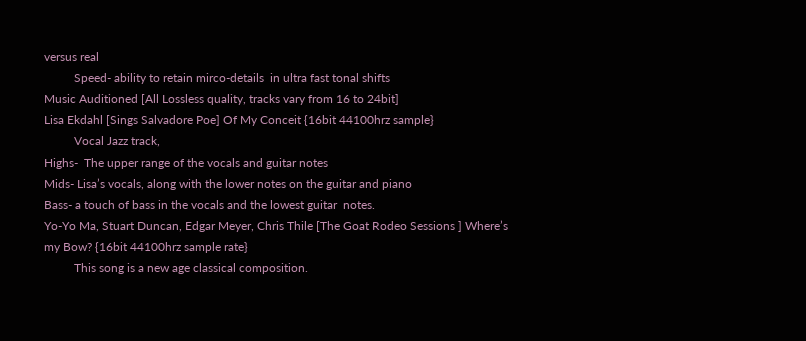versus real
          Speed- ability to retain mirco-details  in ultra fast tonal shifts
Music Auditioned [All Lossless quality, tracks vary from 16 to 24bit]
Lisa Ekdahl [Sings Salvadore Poe] Of My Conceit {16bit 44100hrz sample}
          Vocal Jazz track,
Highs-  The upper range of the vocals and guitar notes
Mids- Lisa’s vocals, along with the lower notes on the guitar and piano
Bass- a touch of bass in the vocals and the lowest guitar  notes.
Yo-Yo Ma, Stuart Duncan, Edgar Meyer, Chris Thile [The Goat Rodeo Sessions ] Where’s my Bow? {16bit 44100hrz sample rate}
          This song is a new age classical composition.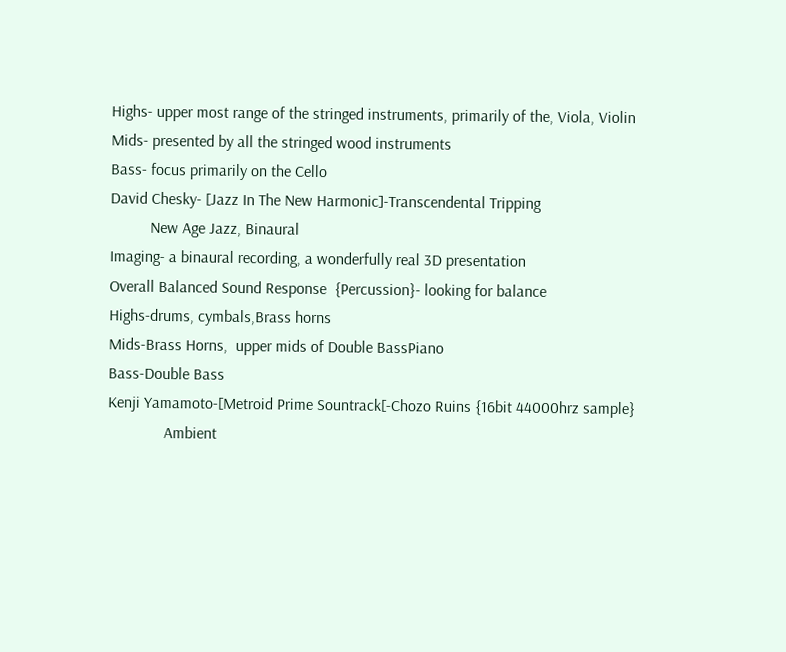Highs- upper most range of the stringed instruments, primarily of the, Viola, Violin
Mids- presented by all the stringed wood instruments
Bass- focus primarily on the Cello
David Chesky- [Jazz In The New Harmonic]-Transcendental Tripping
          New Age Jazz, Binaural
Imaging- a binaural recording, a wonderfully real 3D presentation
Overall Balanced Sound Response  {Percussion}- looking for balance
Highs-drums, cymbals,Brass horns
Mids-Brass Horns,  upper mids of Double BassPiano
Bass-Double Bass
Kenji Yamamoto-[Metroid Prime Sountrack[-Chozo Ruins {16bit 44000hrz sample}
              Ambient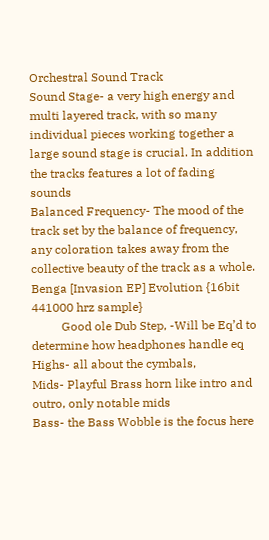Orchestral Sound Track
Sound Stage- a very high energy and multi layered track, with so many individual pieces working together a large sound stage is crucial. In addition the tracks features a lot of fading sounds
Balanced Frequency- The mood of the track set by the balance of frequency, any coloration takes away from the collective beauty of the track as a whole.
Benga [Invasion EP] Evolution {16bit 441000 hrz sample}
          Good ole Dub Step, -Will be Eq’d to determine how headphones handle eq
Highs- all about the cymbals,
Mids- Playful Brass horn like intro and outro, only notable mids
Bass- the Bass Wobble is the focus here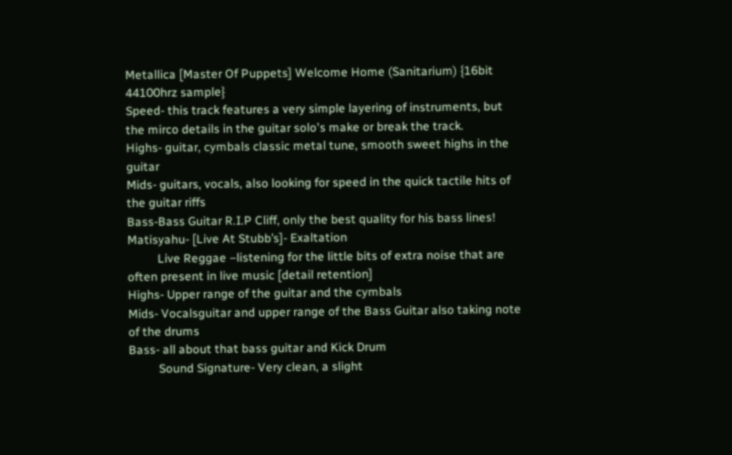Metallica [Master Of Puppets] Welcome Home (Sanitarium) {16bit 44100hrz sample}
Speed- this track features a very simple layering of instruments, but the mirco details in the guitar solo's make or break the track.
Highs- guitar, cymbals classic metal tune, smooth sweet highs in the guitar
Mids- guitars, vocals, also looking for speed in the quick tactile hits of the guitar riffs
Bass-Bass Guitar R.I.P Cliff, only the best quality for his bass lines!
Matisyahu- [Live At Stubb’s]- Exaltation
          Live Reggae –listening for the little bits of extra noise that are often present in live music [detail retention]
Highs- Upper range of the guitar and the cymbals
Mids- Vocalsguitar and upper range of the Bass Guitar also taking note of the drums
Bass- all about that bass guitar and Kick Drum
          Sound Signature- Very clean, a slight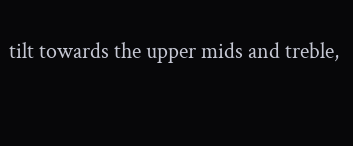tilt towards the upper mids and treble,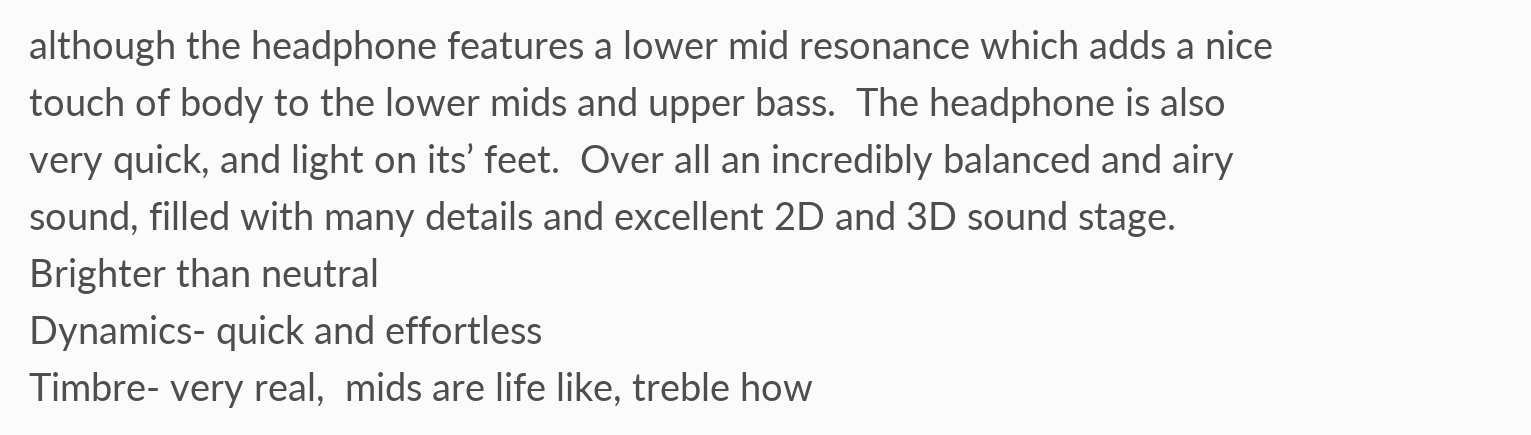although the headphone features a lower mid resonance which adds a nice touch of body to the lower mids and upper bass.  The headphone is also very quick, and light on its’ feet.  Over all an incredibly balanced and airy sound, filled with many details and excellent 2D and 3D sound stage.  Brighter than neutral
Dynamics- quick and effortless
Timbre- very real,  mids are life like, treble how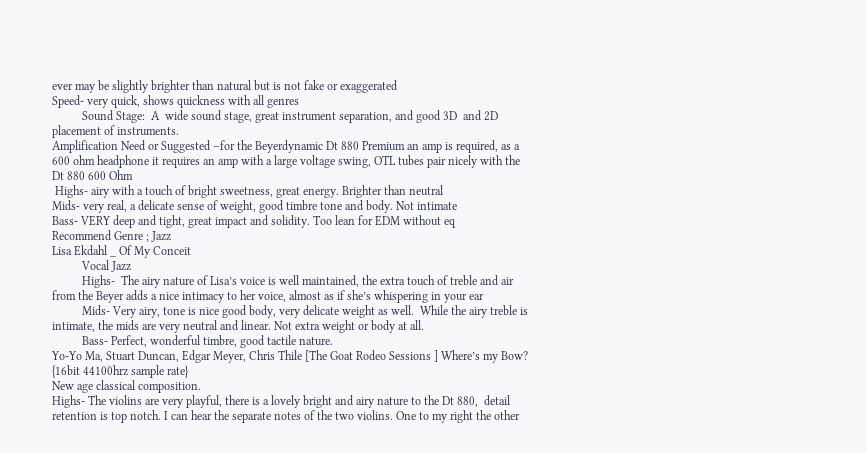ever may be slightly brighter than natural but is not fake or exaggerated
Speed- very quick, shows quickness with all genres
          Sound Stage:  A  wide sound stage, great instrument separation, and good 3D  and 2D placement of instruments.
Amplification Need or Suggested –for the Beyerdynamic Dt 880 Premium an amp is required, as a 600 ohm headphone it requires an amp with a large voltage swing, OTL tubes pair nicely with the  Dt 880 600 Ohm
 Highs- airy with a touch of bright sweetness, great energy. Brighter than neutral
Mids- very real, a delicate sense of weight, good timbre tone and body. Not intimate
Bass- VERY deep and tight, great impact and solidity. Too lean for EDM without eq
Recommend Genre ; Jazz
Lisa Ekdahl _ Of My Conceit
          Vocal Jazz
          Highs-  The airy nature of Lisa’s voice is well maintained, the extra touch of treble and air from the Beyer adds a nice intimacy to her voice, almost as if she’s whispering in your ear
          Mids- Very airy, tone is nice good body, very delicate weight as well.  While the airy treble is intimate, the mids are very neutral and linear. Not extra weight or body at all.
          Bass- Perfect, wonderful timbre, good tactile nature.
Yo-Yo Ma, Stuart Duncan, Edgar Meyer, Chris Thile [The Goat Rodeo Sessions ] Where’s my Bow? {16bit 44100hrz sample rate}
New age classical composition.
Highs- The violins are very playful, there is a lovely bright and airy nature to the Dt 880,  detail retention is top notch. I can hear the separate notes of the two violins. One to my right the other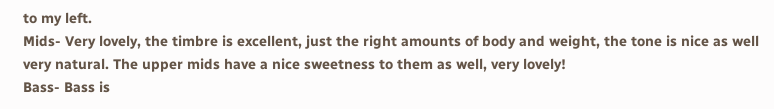to my left.
Mids- Very lovely, the timbre is excellent, just the right amounts of body and weight, the tone is nice as well very natural. The upper mids have a nice sweetness to them as well, very lovely!
Bass- Bass is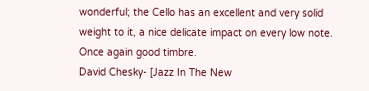wonderful; the Cello has an excellent and very solid weight to it, a nice delicate impact on every low note. Once again good timbre.
David Chesky- [Jazz In The New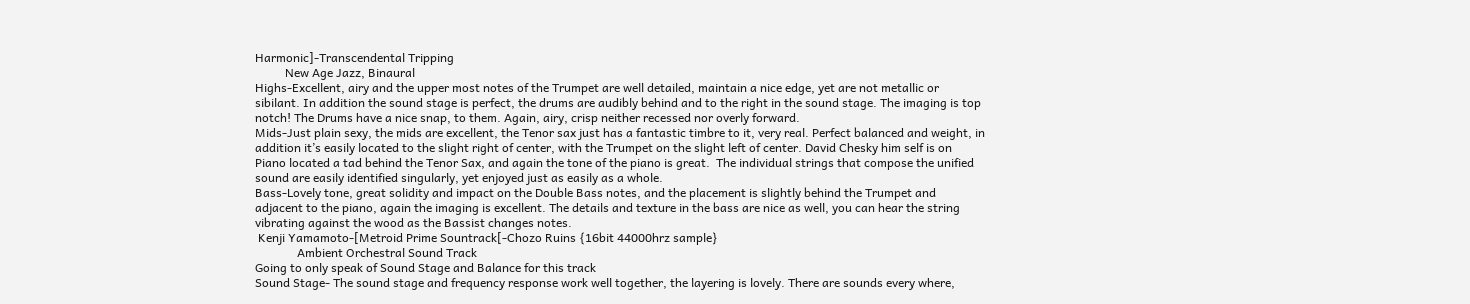Harmonic]-Transcendental Tripping
          New Age Jazz, Binaural
Highs-Excellent, airy and the upper most notes of the Trumpet are well detailed, maintain a nice edge, yet are not metallic or sibilant. In addition the sound stage is perfect, the drums are audibly behind and to the right in the sound stage. The imaging is top notch! The Drums have a nice snap, to them. Again, airy, crisp neither recessed nor overly forward.
Mids-Just plain sexy, the mids are excellent, the Tenor sax just has a fantastic timbre to it, very real. Perfect balanced and weight, in addition it’s easily located to the slight right of center, with the Trumpet on the slight left of center. David Chesky him self is on Piano located a tad behind the Tenor Sax, and again the tone of the piano is great.  The individual strings that compose the unified sound are easily identified singularly, yet enjoyed just as easily as a whole.
Bass-Lovely tone, great solidity and impact on the Double Bass notes, and the placement is slightly behind the Trumpet and adjacent to the piano, again the imaging is excellent. The details and texture in the bass are nice as well, you can hear the string vibrating against the wood as the Bassist changes notes.
 Kenji Yamamoto-[Metroid Prime Sountrack[-Chozo Ruins {16bit 44000hrz sample}
              Ambient Orchestral Sound Track
Going to only speak of Sound Stage and Balance for this track
Sound Stage- The sound stage and frequency response work well together, the layering is lovely. There are sounds every where,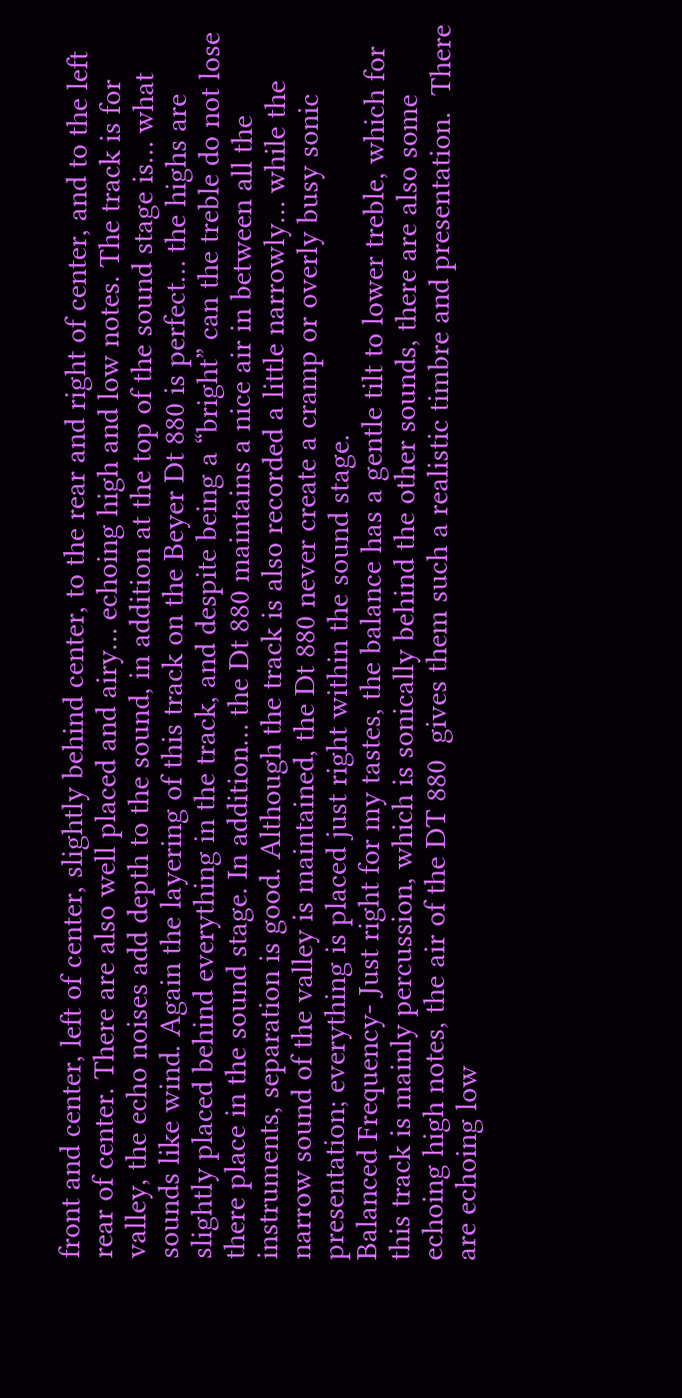front and center, left of center, slightly behind center, to the rear and right of center, and to the left rear of center. There are also well placed and airy… echoing high and low notes. The track is for  valley, the echo noises add depth to the sound, in addition at the top of the sound stage is… what sounds like wind. Again the layering of this track on the Beyer Dt 880 is perfect… the highs are slightly placed behind everything in the track, and despite being a “bright” can the treble do not lose there place in the sound stage. In addition… the Dt 880 maintains a nice air in between all the instruments, separation is good. Although the track is also recorded a little narrowly… while the narrow sound of the valley is maintained, the Dt 880 never create a cramp or overly busy sonic presentation; everything is placed just right within the sound stage.
Balanced Frequency- Just right for my tastes, the balance has a gentle tilt to lower treble, which for this track is mainly percussion, which is sonically behind the other sounds, there are also some echoing high notes, the air of the DT 880  gives them such a realistic timbre and presentation.  There are echoing low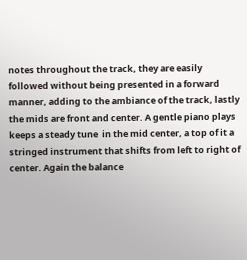notes throughout the track, they are easily followed without being presented in a forward manner, adding to the ambiance of the track, lastly the mids are front and center. A gentle piano plays keeps a steady tune  in the mid center, a top of it a stringed instrument that shifts from left to right of center. Again the balance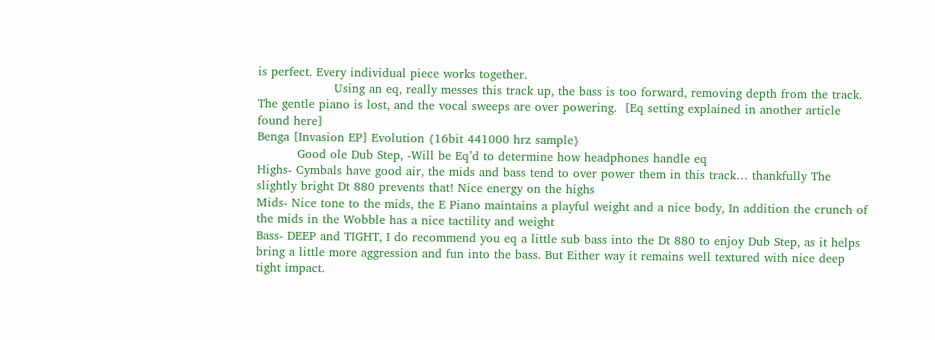is perfect. Every individual piece works together.
                   Using an eq, really messes this track up, the bass is too forward, removing depth from the track. The gentle piano is lost, and the vocal sweeps are over powering.  [Eq setting explained in another article found here]
Benga [Invasion EP] Evolution {16bit 441000 hrz sample}
          Good ole Dub Step, -Will be Eq’d to determine how headphones handle eq
Highs- Cymbals have good air, the mids and bass tend to over power them in this track… thankfully The slightly bright Dt 880 prevents that! Nice energy on the highs
Mids- Nice tone to the mids, the E Piano maintains a playful weight and a nice body, In addition the crunch of the mids in the Wobble has a nice tactility and weight
Bass- DEEP and TIGHT, I do recommend you eq a little sub bass into the Dt 880 to enjoy Dub Step, as it helps bring a little more aggression and fun into the bass. But Either way it remains well textured with nice deep tight impact.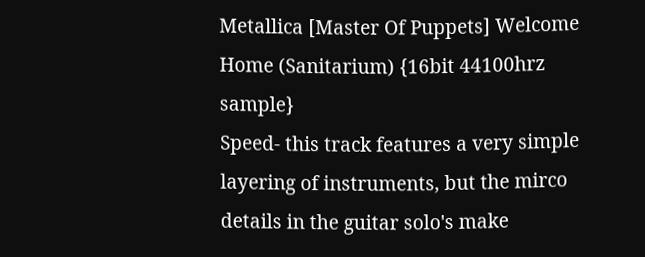Metallica [Master Of Puppets] Welcome Home (Sanitarium) {16bit 44100hrz sample}
Speed- this track features a very simple layering of instruments, but the mirco details in the guitar solo's make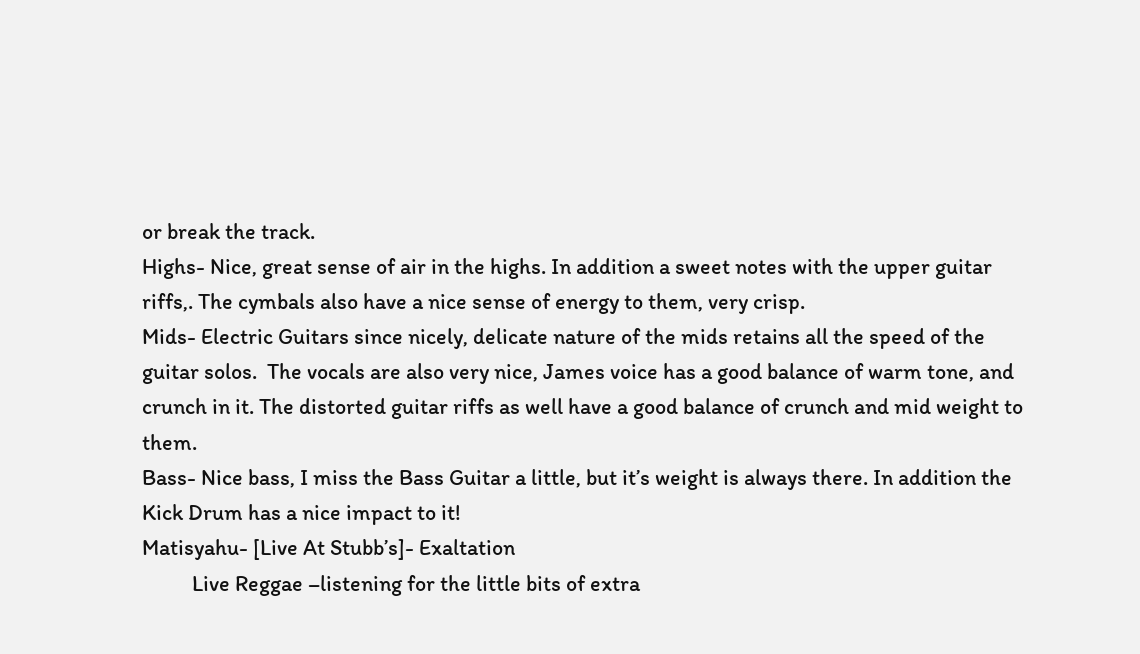or break the track.
Highs- Nice, great sense of air in the highs. In addition a sweet notes with the upper guitar riffs,. The cymbals also have a nice sense of energy to them, very crisp.
Mids- Electric Guitars since nicely, delicate nature of the mids retains all the speed of the guitar solos.  The vocals are also very nice, James voice has a good balance of warm tone, and crunch in it. The distorted guitar riffs as well have a good balance of crunch and mid weight to them.
Bass- Nice bass, I miss the Bass Guitar a little, but it’s weight is always there. In addition the Kick Drum has a nice impact to it!
Matisyahu- [Live At Stubb’s]- Exaltation
          Live Reggae –listening for the little bits of extra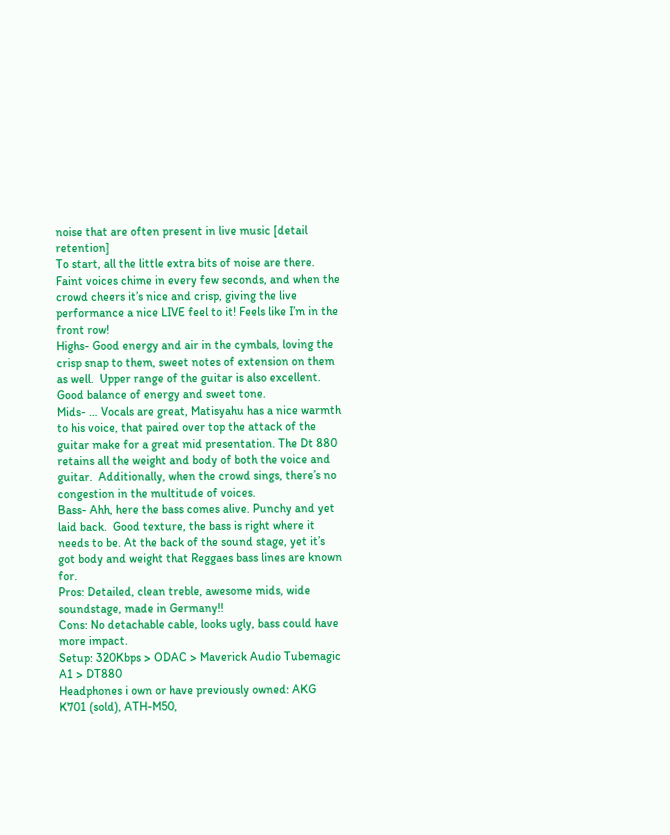noise that are often present in live music [detail retention]
To start, all the little extra bits of noise are there. Faint voices chime in every few seconds, and when the crowd cheers it’s nice and crisp, giving the live performance a nice LIVE feel to it! Feels like I’m in the front row!
Highs- Good energy and air in the cymbals, loving the crisp snap to them, sweet notes of extension on them as well.  Upper range of the guitar is also excellent. Good balance of energy and sweet tone.
Mids- … Vocals are great, Matisyahu has a nice warmth to his voice, that paired over top the attack of the guitar make for a great mid presentation. The Dt 880 retains all the weight and body of both the voice and guitar.  Additionally, when the crowd sings, there’s no congestion in the multitude of voices.
Bass- Ahh, here the bass comes alive. Punchy and yet laid back.  Good texture, the bass is right where it needs to be. At the back of the sound stage, yet it’s got body and weight that Reggaes bass lines are known for.
Pros: Detailed, clean treble, awesome mids, wide soundstage, made in Germany!!
Cons: No detachable cable, looks ugly, bass could have more impact.
Setup: 320Kbps > ODAC > Maverick Audio Tubemagic A1 > DT880
Headphones i own or have previously owned: AKG K701 (sold), ATH-M50,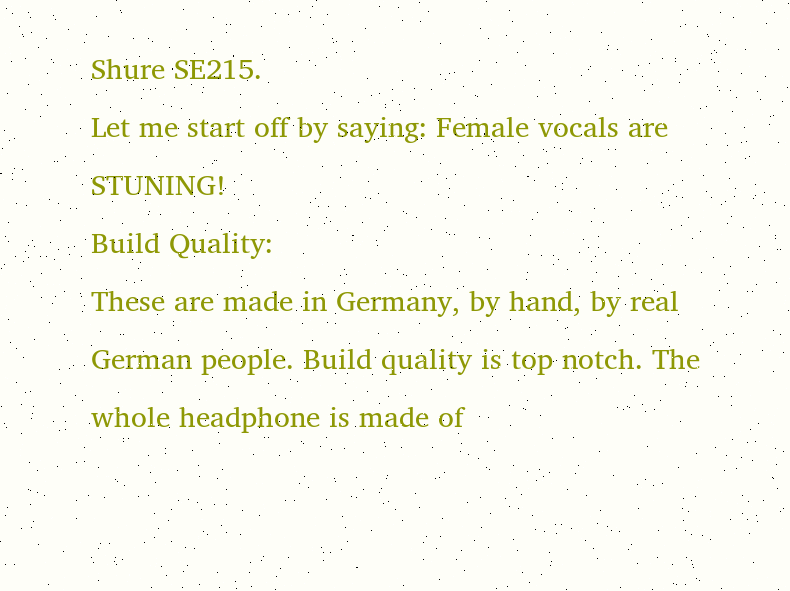Shure SE215.
Let me start off by saying: Female vocals are STUNING!
Build Quality:
These are made in Germany, by hand, by real German people. Build quality is top notch. The whole headphone is made of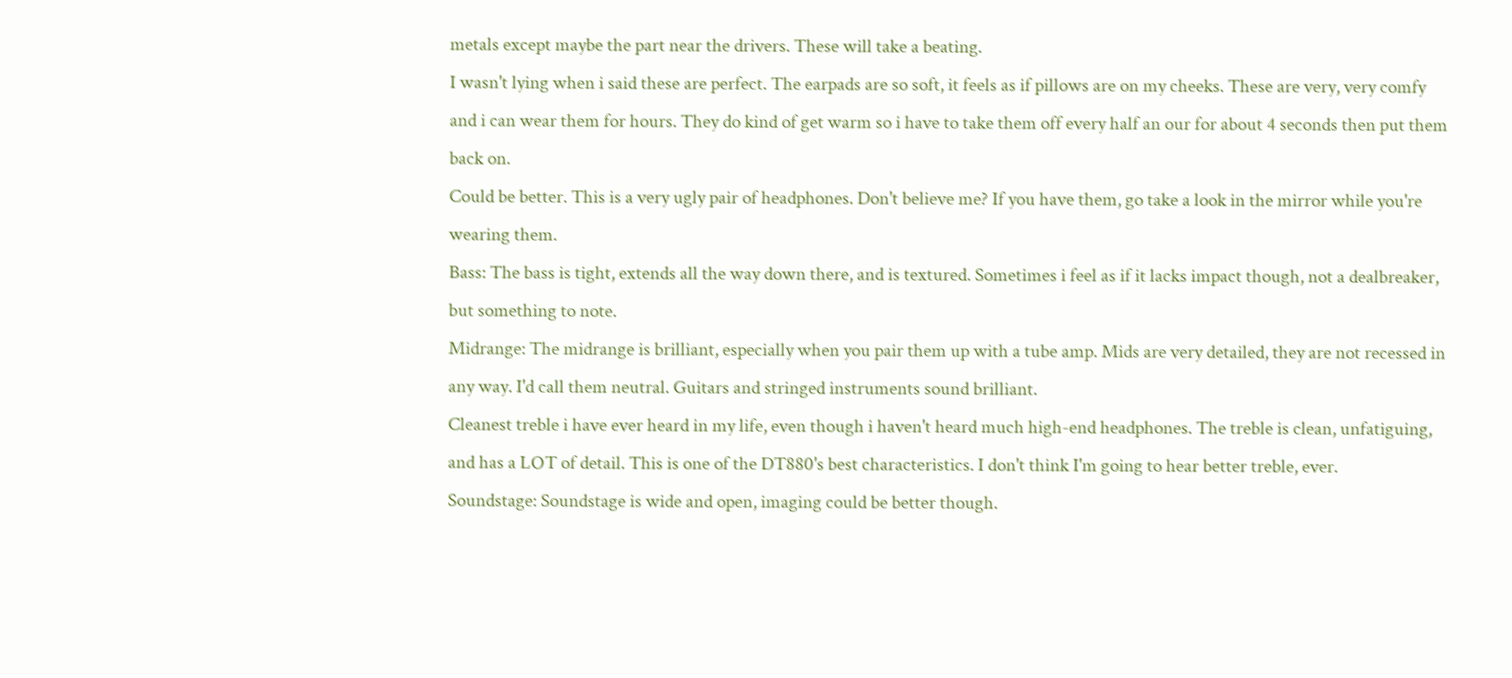metals except maybe the part near the drivers. These will take a beating.
I wasn't lying when i said these are perfect. The earpads are so soft, it feels as if pillows are on my cheeks. These are very, very comfy and i can wear them for hours. They do kind of get warm so i have to take them off every half an our for about 4 seconds then put them back on.
Could be better. This is a very ugly pair of headphones. Don't believe me? If you have them, go take a look in the mirror while you're wearing them.
Bass: The bass is tight, extends all the way down there, and is textured. Sometimes i feel as if it lacks impact though, not a dealbreaker, but something to note.
Midrange: The midrange is brilliant, especially when you pair them up with a tube amp. Mids are very detailed, they are not recessed in any way. I'd call them neutral. Guitars and stringed instruments sound brilliant.
Cleanest treble i have ever heard in my life, even though i haven't heard much high-end headphones. The treble is clean, unfatiguing, and has a LOT of detail. This is one of the DT880's best characteristics. I don't think I'm going to hear better treble, ever.
Soundstage: Soundstage is wide and open, imaging could be better though.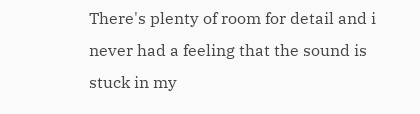There's plenty of room for detail and i never had a feeling that the sound is stuck in my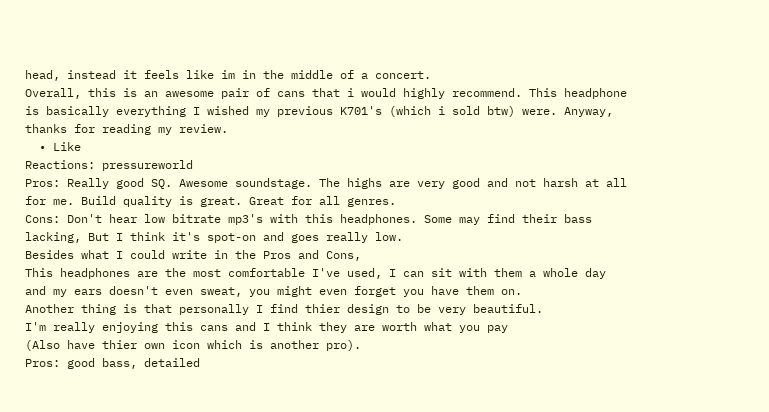head, instead it feels like im in the middle of a concert.
Overall, this is an awesome pair of cans that i would highly recommend. This headphone is basically everything I wished my previous K701's (which i sold btw) were. Anyway, thanks for reading my review.
  • Like
Reactions: pressureworld
Pros: Really good SQ. Awesome soundstage. The highs are very good and not harsh at all for me. Build quality is great. Great for all genres.
Cons: Don't hear low bitrate mp3's with this headphones. Some may find their bass lacking, But I think it's spot-on and goes really low.
Besides what I could write in the Pros and Cons,
This headphones are the most comfortable I've used, I can sit with them a whole day and my ears doesn't even sweat, you might even forget you have them on.
Another thing is that personally I find thier design to be very beautiful.
I'm really enjoying this cans and I think they are worth what you pay
(Also have thier own icon which is another pro).
Pros: good bass, detailed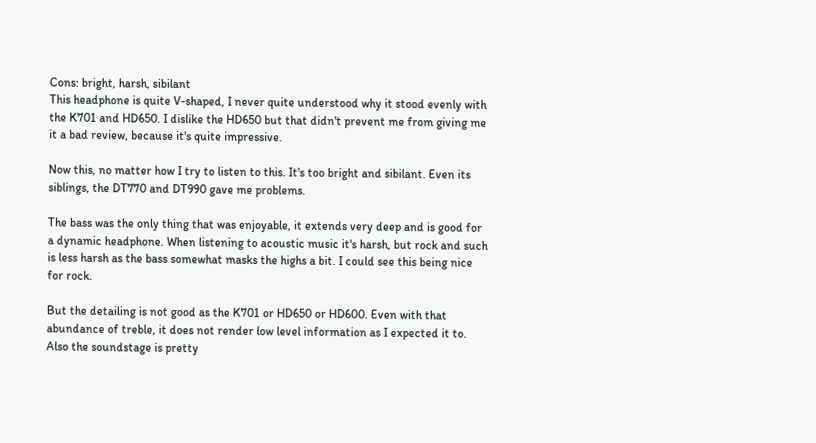Cons: bright, harsh, sibilant
This headphone is quite V-shaped, I never quite understood why it stood evenly with the K701 and HD650. I dislike the HD650 but that didn't prevent me from giving me it a bad review, because it's quite impressive.

Now this, no matter how I try to listen to this. It's too bright and sibilant. Even its siblings, the DT770 and DT990 gave me problems.

The bass was the only thing that was enjoyable, it extends very deep and is good for a dynamic headphone. When listening to acoustic music it's harsh, but rock and such is less harsh as the bass somewhat masks the highs a bit. I could see this being nice for rock.

But the detailing is not good as the K701 or HD650 or HD600. Even with that abundance of treble, it does not render low level information as I expected it to. Also the soundstage is pretty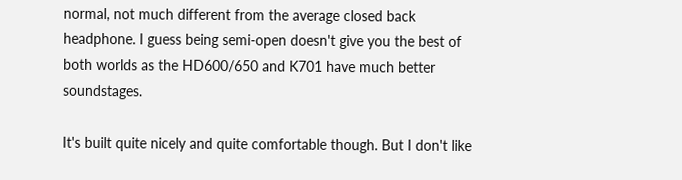normal, not much different from the average closed back headphone. I guess being semi-open doesn't give you the best of both worlds as the HD600/650 and K701 have much better soundstages.

It's built quite nicely and quite comfortable though. But I don't like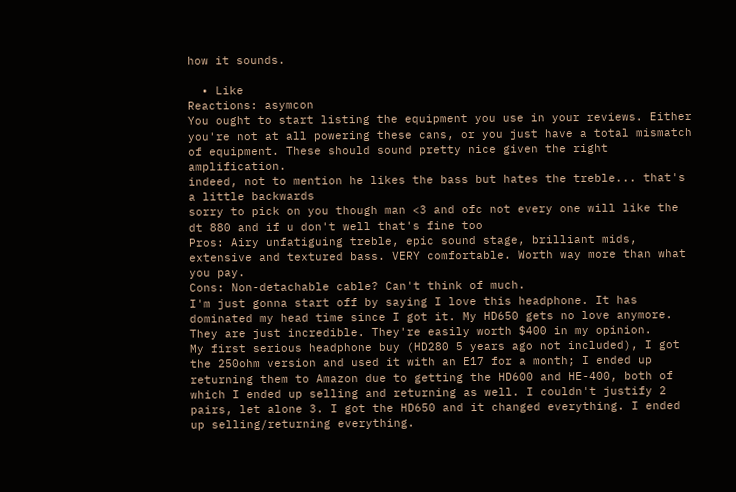how it sounds.

  • Like
Reactions: asymcon
You ought to start listing the equipment you use in your reviews. Either you're not at all powering these cans, or you just have a total mismatch of equipment. These should sound pretty nice given the right amplification.
indeed, not to mention he likes the bass but hates the treble... that's a little backwards
sorry to pick on you though man <3 and ofc not every one will like the dt 880 and if u don't well that's fine too
Pros: Airy unfatiguing treble, epic sound stage, brilliant mids, extensive and textured bass. VERY comfortable. Worth way more than what you pay.
Cons: Non-detachable cable? Can't think of much.
I'm just gonna start off by saying I love this headphone. It has dominated my head time since I got it. My HD650 gets no love anymore. They are just incredible. They're easily worth $400 in my opinion.
My first serious headphone buy (HD280 5 years ago not included), I got the 250ohm version and used it with an E17 for a month; I ended up returning them to Amazon due to getting the HD600 and HE-400, both of which I ended up selling and returning as well. I couldn't justify 2 pairs, let alone 3. I got the HD650 and it changed everything. I ended up selling/returning everything.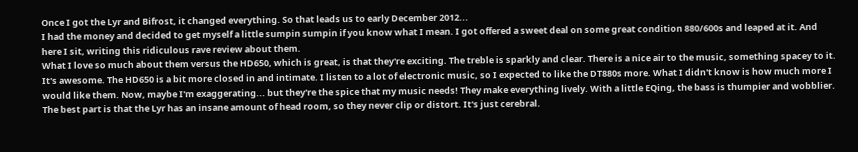Once I got the Lyr and Bifrost, it changed everything. So that leads us to early December 2012...
I had the money and decided to get myself a little sumpin sumpin if you know what I mean. I got offered a sweet deal on some great condition 880/600s and leaped at it. And here I sit, writing this ridiculous rave review about them.
What I love so much about them versus the HD650, which is great, is that they're exciting. The treble is sparkly and clear. There is a nice air to the music, something spacey to it. It's awesome. The HD650 is a bit more closed in and intimate. I listen to a lot of electronic music, so I expected to like the DT880s more. What I didn't know is how much more I would like them. Now, maybe I'm exaggerating... but they're the spice that my music needs! They make everything lively. With a little EQing, the bass is thumpier and wobblier. The best part is that the Lyr has an insane amount of head room, so they never clip or distort. It's just cerebral.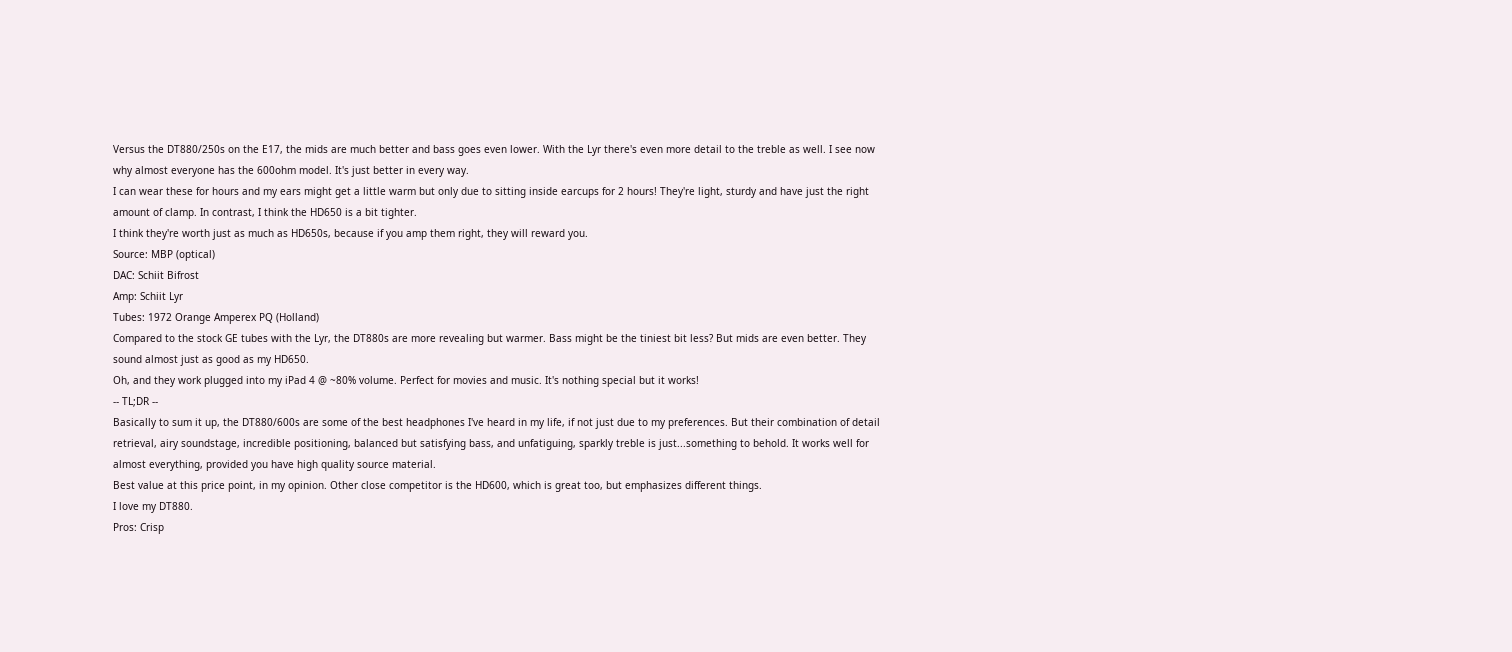Versus the DT880/250s on the E17, the mids are much better and bass goes even lower. With the Lyr there's even more detail to the treble as well. I see now why almost everyone has the 600ohm model. It's just better in every way.
I can wear these for hours and my ears might get a little warm but only due to sitting inside earcups for 2 hours! They're light, sturdy and have just the right amount of clamp. In contrast, I think the HD650 is a bit tighter.
I think they're worth just as much as HD650s, because if you amp them right, they will reward you.
Source: MBP (optical)
DAC: Schiit Bifrost
Amp: Schiit Lyr
Tubes: 1972 Orange Amperex PQ (Holland)
Compared to the stock GE tubes with the Lyr, the DT880s are more revealing but warmer. Bass might be the tiniest bit less? But mids are even better. They sound almost just as good as my HD650.
Oh, and they work plugged into my iPad 4 @ ~80% volume. Perfect for movies and music. It's nothing special but it works!
-- TL;DR --
Basically to sum it up, the DT880/600s are some of the best headphones I've heard in my life, if not just due to my preferences. But their combination of detail retrieval, airy soundstage, incredible positioning, balanced but satisfying bass, and unfatiguing, sparkly treble is just...something to behold. It works well for almost everything, provided you have high quality source material.
Best value at this price point, in my opinion. Other close competitor is the HD600, which is great too, but emphasizes different things.
I love my DT880.
Pros: Crisp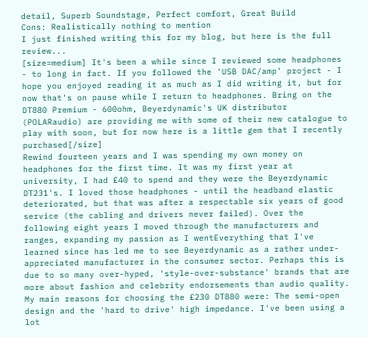detail, Superb Soundstage, Perfect comfort, Great Build
Cons: Realistically nothing to mention
I just finished writing this for my blog, but here is the full review...
[size=medium] It's been a while since I reviewed some headphones - to long in fact. If you followed the 'USB DAC/amp' project - I hope you enjoyed reading it as much as I did writing it, but for now that's on pause while I return to headphones. Bring on the DT880 Premium - 600ohm, Beyerdynamic's UK distributor (POLARaudio) are providing me with some of their new catalogue to play with soon, but for now here is a little gem that I recently purchased[/size]
Rewind fourteen years and I was spending my own money on headphones for the first time. It was my first year at university, I had £40 to spend and they were the Beyerdynamic DT231's. I loved those headphones - until the headband elastic deteriorated, but that was after a respectable six years of good service (the cabling and drivers never failed). Over the following eight years I moved through the manufacturers and ranges, expanding my passion as I wentEverything that I've learned since has led me to see Beyerdynamic as a rather under-appreciated manufacturer in the consumer sector. Perhaps this is due to so many over-hyped, 'style-over-substance' brands that are more about fashion and celebrity endorsements than audio quality.
My main reasons for choosing the £230 DT880 were: The semi-open design and the 'hard to drive' high impedance. I've been using a lot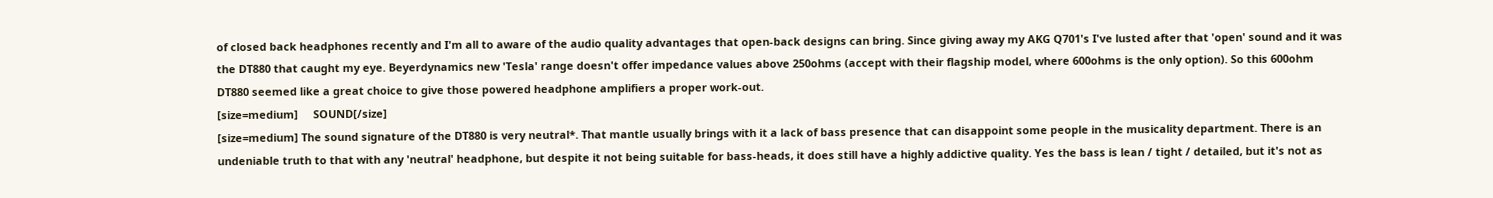of closed back headphones recently and I'm all to aware of the audio quality advantages that open-back designs can bring. Since giving away my AKG Q701's I've lusted after that 'open' sound and it was the DT880 that caught my eye. Beyerdynamics new 'Tesla' range doesn't offer impedance values above 250ohms (accept with their flagship model, where 600ohms is the only option). So this 600ohm DT880 seemed like a great choice to give those powered headphone amplifiers a proper work-out.
[size=medium]     SOUND[/size]
[size=medium] The sound signature of the DT880 is very neutral*. That mantle usually brings with it a lack of bass presence that can disappoint some people in the musicality department. There is an undeniable truth to that with any 'neutral' headphone, but despite it not being suitable for bass-heads, it does still have a highly addictive quality. Yes the bass is lean / tight / detailed, but it's not as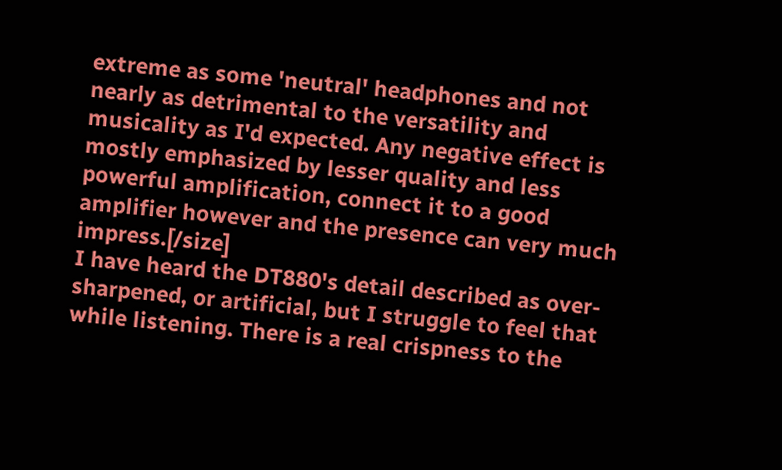extreme as some 'neutral' headphones and not nearly as detrimental to the versatility and musicality as I'd expected. Any negative effect is mostly emphasized by lesser quality and less powerful amplification, connect it to a good amplifier however and the presence can very much impress.[/size]
I have heard the DT880's detail described as over-sharpened, or artificial, but I struggle to feel that while listening. There is a real crispness to the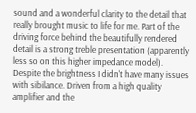sound and a wonderful clarity to the detail that really brought music to life for me. Part of the driving force behind the beautifully rendered detail is a strong treble presentation (apparently less so on this higher impedance model). Despite the brightness I didn't have many issues with sibilance. Driven from a high quality amplifier and the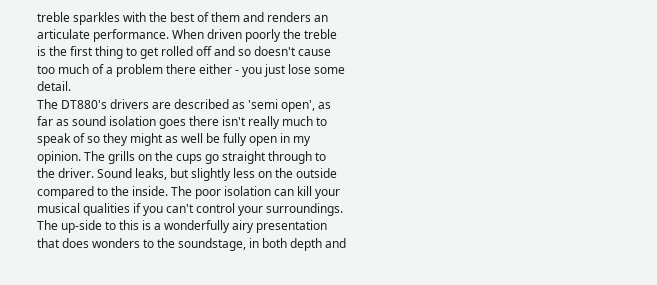treble sparkles with the best of them and renders an articulate performance. When driven poorly the treble is the first thing to get rolled off and so doesn't cause too much of a problem there either - you just lose some detail.
The DT880's drivers are described as 'semi open', as far as sound isolation goes there isn't really much to speak of so they might as well be fully open in my opinion. The grills on the cups go straight through to the driver. Sound leaks, but slightly less on the outside compared to the inside. The poor isolation can kill your musical qualities if you can't control your surroundings. The up-side to this is a wonderfully airy presentation that does wonders to the soundstage, in both depth and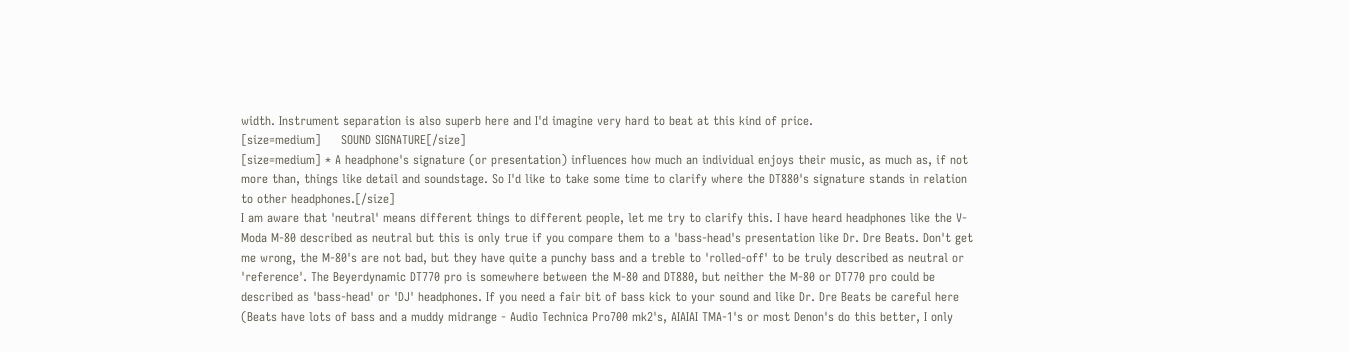width. Instrument separation is also superb here and I'd imagine very hard to beat at this kind of price.
[size=medium]     SOUND SIGNATURE[/size]
[size=medium] * A headphone's signature (or presentation) influences how much an individual enjoys their music, as much as, if not more than, things like detail and soundstage. So I'd like to take some time to clarify where the DT880's signature stands in relation to other headphones.[/size]
I am aware that 'neutral' means different things to different people, let me try to clarify this. I have heard headphones like the V-Moda M-80 described as neutral but this is only true if you compare them to a 'bass-head's presentation like Dr. Dre Beats. Don't get me wrong, the M-80's are not bad, but they have quite a punchy bass and a treble to 'rolled-off' to be truly described as neutral or 'reference'. The Beyerdynamic DT770 pro is somewhere between the M-80 and DT880, but neither the M-80 or DT770 pro could be described as 'bass-head' or 'DJ' headphones. If you need a fair bit of bass kick to your sound and like Dr. Dre Beats be careful here (Beats have lots of bass and a muddy midrange - Audio Technica Pro700 mk2's, AIAIAI TMA-1's or most Denon's do this better, I only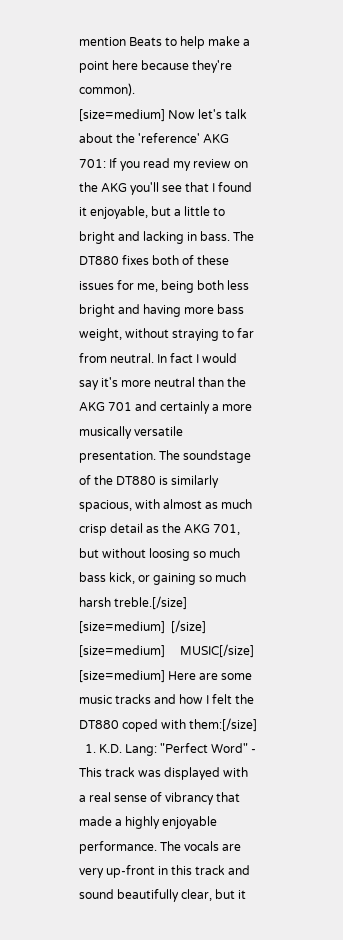mention Beats to help make a point here because they're common).
[size=medium] Now let's talk about the 'reference' AKG 701: If you read my review on the AKG you'll see that I found it enjoyable, but a little to bright and lacking in bass. The DT880 fixes both of these issues for me, being both less bright and having more bass weight, without straying to far from neutral. In fact I would say it's more neutral than the AKG 701 and certainly a more musically versatile presentation. The soundstage of the DT880 is similarly spacious, with almost as much crisp detail as the AKG 701, but without loosing so much bass kick, or gaining so much harsh treble.[/size]
[size=medium]  [/size]
[size=medium]     MUSIC[/size]
[size=medium] Here are some music tracks and how I felt the DT880 coped with them:[/size]
  1. K.D. Lang: "Perfect Word" - This track was displayed with a real sense of vibrancy that made a highly enjoyable performance. The vocals are very up-front in this track and sound beautifully clear, but it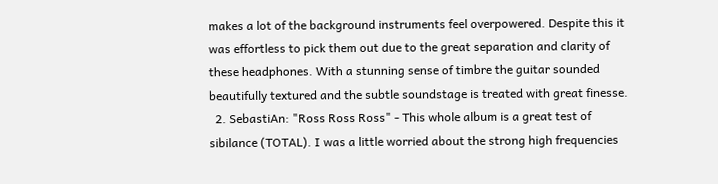makes a lot of the background instruments feel overpowered. Despite this it was effortless to pick them out due to the great separation and clarity of these headphones. With a stunning sense of timbre the guitar sounded beautifully textured and the subtle soundstage is treated with great finesse.
  2. SebastiAn: "Ross Ross Ross" - This whole album is a great test of sibilance (TOTAL). I was a little worried about the strong high frequencies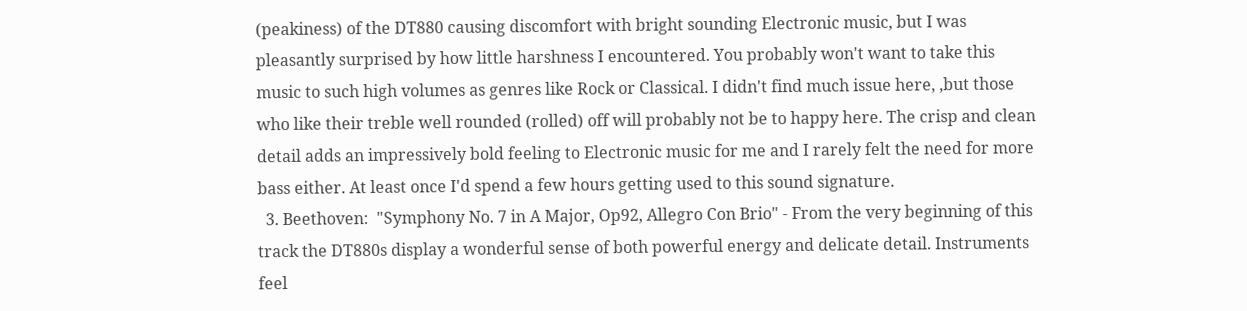(peakiness) of the DT880 causing discomfort with bright sounding Electronic music, but I was pleasantly surprised by how little harshness I encountered. You probably won't want to take this music to such high volumes as genres like Rock or Classical. I didn't find much issue here, ,but those who like their treble well rounded (rolled) off will probably not be to happy here. The crisp and clean detail adds an impressively bold feeling to Electronic music for me and I rarely felt the need for more bass either. At least once I'd spend a few hours getting used to this sound signature.
  3. Beethoven:  "Symphony No. 7 in A Major, Op92, Allegro Con Brio" - From the very beginning of this track the DT880s display a wonderful sense of both powerful energy and delicate detail. Instruments feel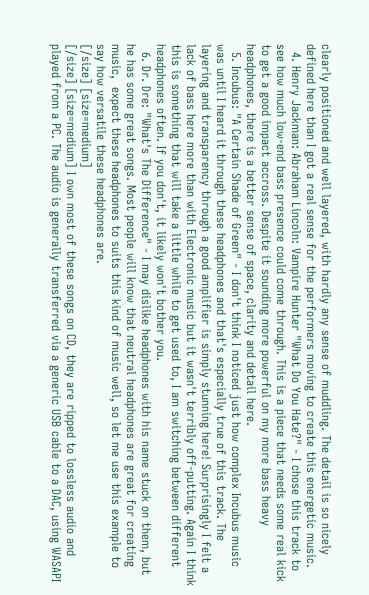clearly positioned and well layered, with hardly any sense of muddling. The detail is so nicely defined here than I got a real sense for the performers moving to create this energetic music.
  4. Henry Jackman: Abraham Lincoln: Vampire Hunter "What Do You Hate?" - I chose this track to see how much low-end bass presence could come through. This is a piece that needs some real kick to get a good impact accross. Despite it sounding more powerful on my more bass heavy headphones, there is a better sense of space, clarity and detail here.
  5. Incubus: "A Certain Shade of Green" - I don't think I noticed just how complex Incubus music was until I heard it through these headphones and that's especially true of this track. The layering and transparency through a good amplifier is simply stunning here! Surprisingly I felt a lack of bass here more than with Electronic music but it wasn't terribly off-putting. Again I think this is something that will take a little while to get used to, I am switching between different headphones often. If you don't, it likely won't bother you.
  6. Dr. Dre: "What's The Difference" - I may dislike headphones with his name stuck on them, but he has some great songs. Most people will know that neutral headphones are great for creating music,  expect these headphones to suits this kind of music well, so let me use this example to say how versatile these headphones are.
[/size] [size=medium]
[/size] [size=medium] I own most of these songs on CD, they are ripped to lossless audio and played from a PC. The audio is generally transferred via a generic USB cable to a DAC, using WASAPI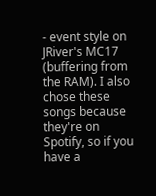- event style on JRiver's MC17 (buffering from the RAM). I also chose these songs because they're on Spotify, so if you have a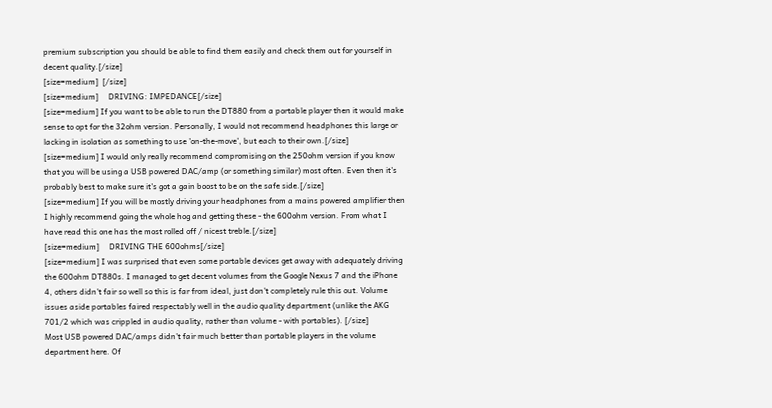premium subscription you should be able to find them easily and check them out for yourself in decent quality.[/size]
[size=medium]  [/size]
[size=medium]     DRIVING: IMPEDANCE[/size]
[size=medium] If you want to be able to run the DT880 from a portable player then it would make sense to opt for the 32ohm version. Personally, I would not recommend headphones this large or lacking in isolation as something to use 'on-the-move', but each to their own.[/size]
[size=medium] I would only really recommend compromising on the 250ohm version if you know that you will be using a USB powered DAC/amp (or something similar) most often. Even then it's probably best to make sure it's got a gain boost to be on the safe side.[/size]
[size=medium] If you will be mostly driving your headphones from a mains powered amplifier then I highly recommend going the whole hog and getting these - the 600ohm version. From what I have read this one has the most rolled off / nicest treble.[/size]
[size=medium]     DRIVING THE 600ohms[/size]
[size=medium] I was surprised that even some portable devices get away with adequately driving the 600ohm DT880s. I managed to get decent volumes from the Google Nexus 7 and the iPhone 4, others didn't fair so well so this is far from ideal, just don't completely rule this out. Volume issues aside portables faired respectably well in the audio quality department (unlike the AKG 701/2 which was crippled in audio quality, rather than volume - with portables). [/size]
Most USB powered DAC/amps didn't fair much better than portable players in the volume department here. Of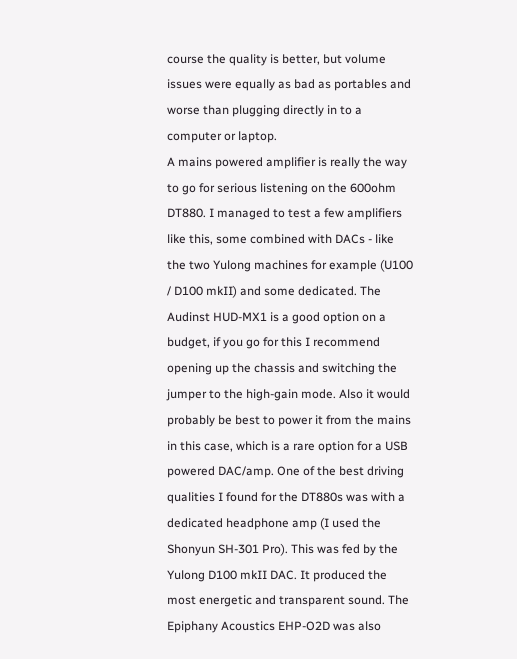course the quality is better, but volume issues were equally as bad as portables and worse than plugging directly in to a computer or laptop.
A mains powered amplifier is really the way to go for serious listening on the 600ohm DT880. I managed to test a few amplifiers like this, some combined with DACs - like the two Yulong machines for example (U100 / D100 mkII) and some dedicated. The Audinst HUD-MX1 is a good option on a budget, if you go for this I recommend opening up the chassis and switching the jumper to the high-gain mode. Also it would probably be best to power it from the mains in this case, which is a rare option for a USB powered DAC/amp. One of the best driving qualities I found for the DT880s was with a dedicated headphone amp (I used the Shonyun SH-301 Pro). This was fed by the Yulong D100 mkII DAC. It produced the most energetic and transparent sound. The Epiphany Acoustics EHP-O2D was also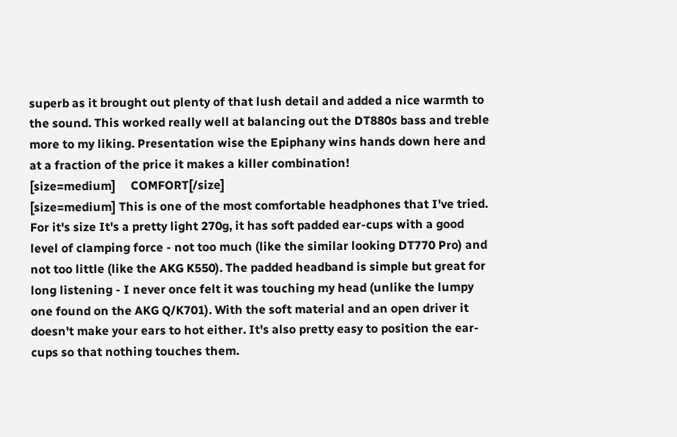superb as it brought out plenty of that lush detail and added a nice warmth to the sound. This worked really well at balancing out the DT880s bass and treble more to my liking. Presentation wise the Epiphany wins hands down here and at a fraction of the price it makes a killer combination!
[size=medium]     COMFORT[/size]
[size=medium] This is one of the most comfortable headphones that I've tried. For it's size It's a pretty light 270g, it has soft padded ear-cups with a good level of clamping force - not too much (like the similar looking DT770 Pro) and not too little (like the AKG K550). The padded headband is simple but great for long listening - I never once felt it was touching my head (unlike the lumpy one found on the AKG Q/K701). With the soft material and an open driver it doesn't make your ears to hot either. It's also pretty easy to position the ear-cups so that nothing touches them.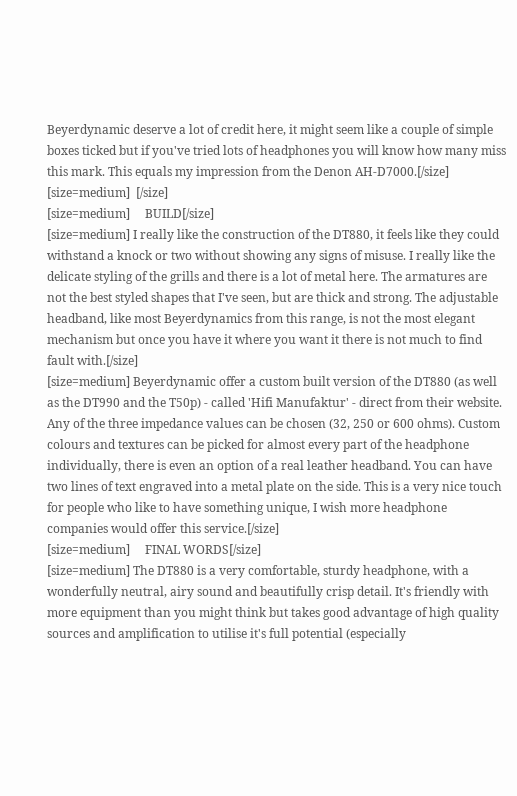Beyerdynamic deserve a lot of credit here, it might seem like a couple of simple boxes ticked but if you've tried lots of headphones you will know how many miss this mark. This equals my impression from the Denon AH-D7000.[/size]
[size=medium]  [/size]
[size=medium]     BUILD[/size]
[size=medium] I really like the construction of the DT880, it feels like they could withstand a knock or two without showing any signs of misuse. I really like the delicate styling of the grills and there is a lot of metal here. The armatures are not the best styled shapes that I've seen, but are thick and strong. The adjustable headband, like most Beyerdynamics from this range, is not the most elegant mechanism but once you have it where you want it there is not much to find fault with.[/size]
[size=medium] Beyerdynamic offer a custom built version of the DT880 (as well as the DT990 and the T50p) - called 'Hifi Manufaktur' - direct from their website. Any of the three impedance values can be chosen (32, 250 or 600 ohms). Custom colours and textures can be picked for almost every part of the headphone individually, there is even an option of a real leather headband. You can have two lines of text engraved into a metal plate on the side. This is a very nice touch for people who like to have something unique, I wish more headphone companies would offer this service.[/size]
[size=medium]     FINAL WORDS[/size]
[size=medium] The DT880 is a very comfortable, sturdy headphone, with a wonderfully neutral, airy sound and beautifully crisp detail. It's friendly with more equipment than you might think but takes good advantage of high quality sources and amplification to utilise it's full potential (especially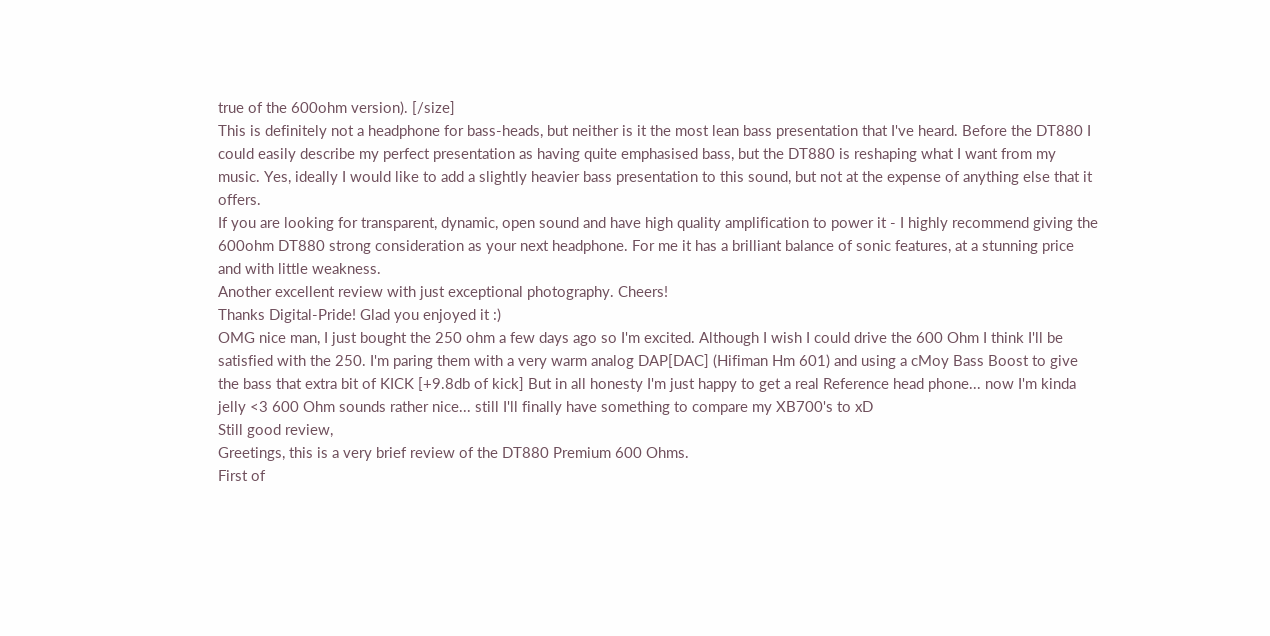true of the 600ohm version). [/size]
This is definitely not a headphone for bass-heads, but neither is it the most lean bass presentation that I've heard. Before the DT880 I could easily describe my perfect presentation as having quite emphasised bass, but the DT880 is reshaping what I want from my music. Yes, ideally I would like to add a slightly heavier bass presentation to this sound, but not at the expense of anything else that it offers.
If you are looking for transparent, dynamic, open sound and have high quality amplification to power it - I highly recommend giving the 600ohm DT880 strong consideration as your next headphone. For me it has a brilliant balance of sonic features, at a stunning price and with little weakness.
Another excellent review with just exceptional photography. Cheers!
Thanks Digital-Pride! Glad you enjoyed it :)
OMG nice man, I just bought the 250 ohm a few days ago so I'm excited. Although I wish I could drive the 600 Ohm I think I'll be satisfied with the 250. I'm paring them with a very warm analog DAP[DAC] (Hifiman Hm 601) and using a cMoy Bass Boost to give the bass that extra bit of KICK [+9.8db of kick] But in all honesty I'm just happy to get a real Reference head phone... now I'm kinda jelly <3 600 Ohm sounds rather nice... still I'll finally have something to compare my XB700's to xD
Still good review,
Greetings, this is a very brief review of the DT880 Premium 600 Ohms.
First of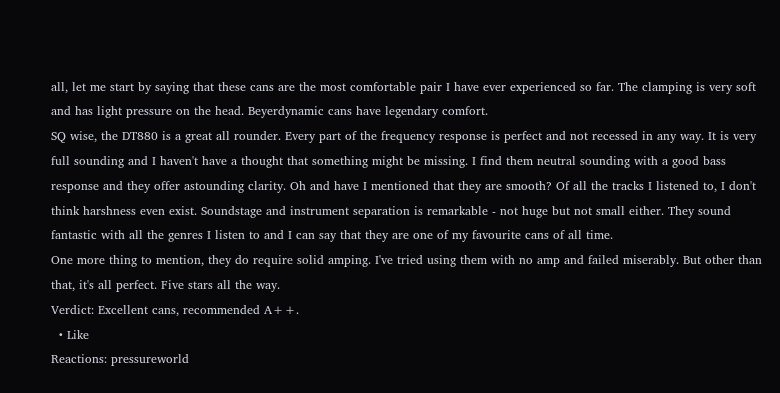all, let me start by saying that these cans are the most comfortable pair I have ever experienced so far. The clamping is very soft and has light pressure on the head. Beyerdynamic cans have legendary comfort.
SQ wise, the DT880 is a great all rounder. Every part of the frequency response is perfect and not recessed in any way. It is very full sounding and I haven't have a thought that something might be missing. I find them neutral sounding with a good bass response and they offer astounding clarity. Oh and have I mentioned that they are smooth? Of all the tracks I listened to, I don't think harshness even exist. Soundstage and instrument separation is remarkable - not huge but not small either. They sound fantastic with all the genres I listen to and I can say that they are one of my favourite cans of all time.
One more thing to mention, they do require solid amping. I've tried using them with no amp and failed miserably. But other than that, it's all perfect. Five stars all the way.
Verdict: Excellent cans, recommended A++.
  • Like
Reactions: pressureworld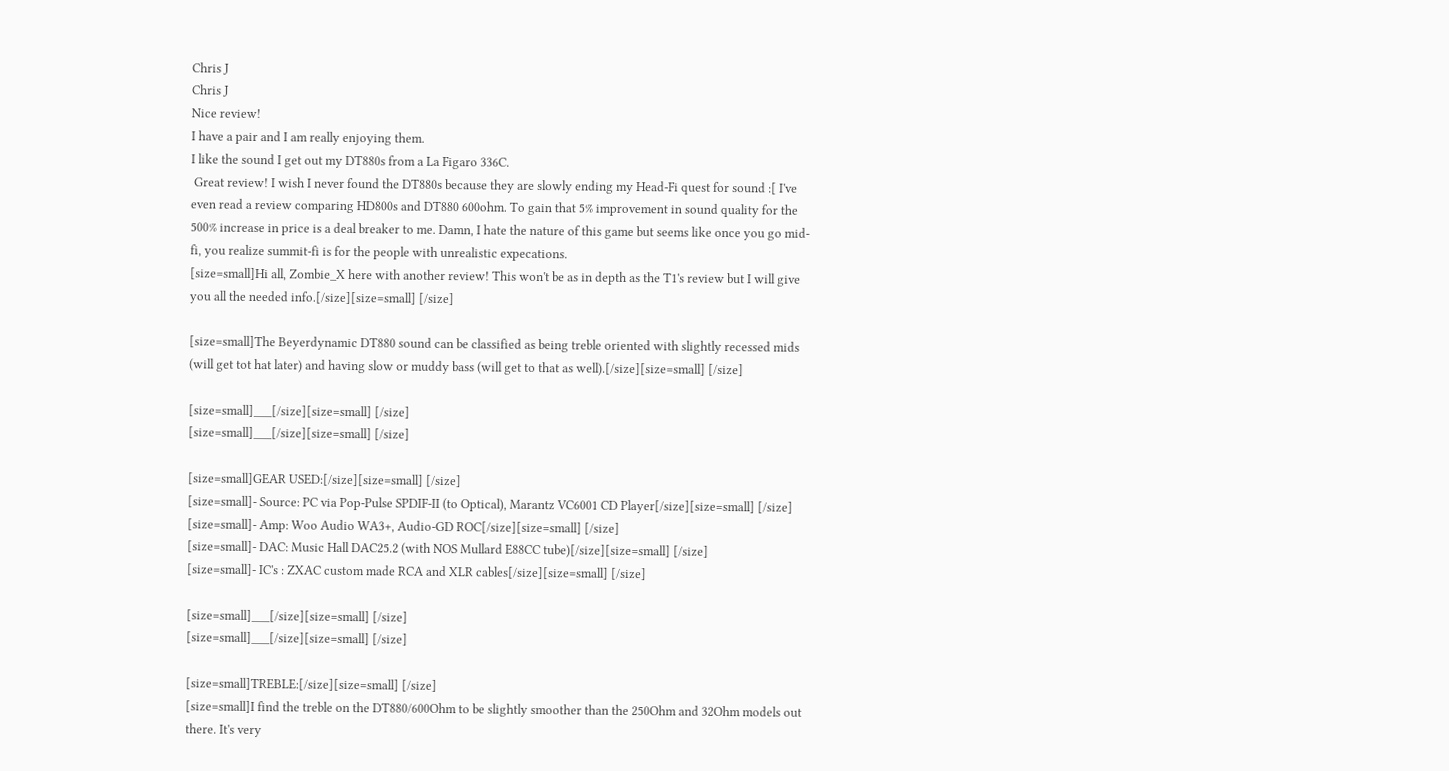Chris J
Chris J
Nice review!
I have a pair and I am really enjoying them.
I like the sound I get out my DT880s from a La Figaro 336C.
 Great review! I wish I never found the DT880s because they are slowly ending my Head-Fi quest for sound :[ I've even read a review comparing HD800s and DT880 600ohm. To gain that 5% improvement in sound quality for the 500% increase in price is a deal breaker to me. Damn, I hate the nature of this game but seems like once you go mid-fi, you realize summit-fi is for the people with unrealistic expecations.
[size=small]Hi all, Zombie_X here with another review! This won't be as in depth as the T1's review but I will give you all the needed info.[/size][size=small] [/size]

[size=small]The Beyerdynamic DT880 sound can be classified as being treble oriented with slightly recessed mids (will get tot hat later) and having slow or muddy bass (will get to that as well).[/size][size=small] [/size]

[size=small]___[/size][size=small] [/size]
[size=small]___[/size][size=small] [/size]

[size=small]GEAR USED:[/size][size=small] [/size]
[size=small]- Source: PC via Pop-Pulse SPDIF-II (to Optical), Marantz VC6001 CD Player[/size][size=small] [/size]
[size=small]- Amp: Woo Audio WA3+, Audio-GD ROC[/size][size=small] [/size]
[size=small]- DAC: Music Hall DAC25.2 (with NOS Mullard E88CC tube)[/size][size=small] [/size]
[size=small]- IC's : ZXAC custom made RCA and XLR cables[/size][size=small] [/size]

[size=small]___[/size][size=small] [/size]
[size=small]___[/size][size=small] [/size]

[size=small]TREBLE:[/size][size=small] [/size]
[size=small]I find the treble on the DT880/600Ohm to be slightly smoother than the 250Ohm and 32Ohm models out there. It's very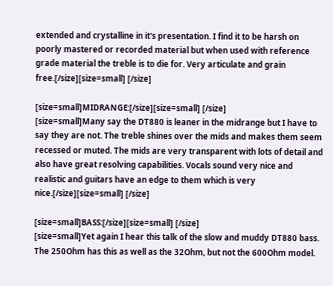extended and crystalline in it's presentation. I find it to be harsh on poorly mastered or recorded material but when used with reference grade material the treble is to die for. Very articulate and grain free.[/size][size=small] [/size]

[size=small]MIDRANGE:[/size][size=small] [/size]
[size=small]Many say the DT880 is leaner in the midrange but I have to say they are not. The treble shines over the mids and makes them seem recessed or muted. The mids are very transparent with lots of detail and also have great resolving capabilities. Vocals sound very nice and realistic and guitars have an edge to them which is very nice.[/size][size=small] [/size]

[size=small]BASS:[/size][size=small] [/size]
[size=small]Yet again I hear this talk of the slow and muddy DT880 bass. The 250Ohm has this as well as the 32Ohm, but not the 600Ohm model.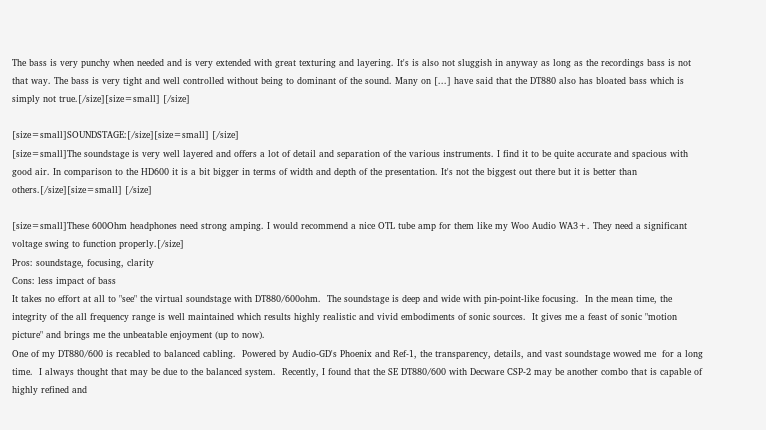The bass is very punchy when needed and is very extended with great texturing and layering. It's is also not sluggish in anyway as long as the recordings bass is not that way. The bass is very tight and well controlled without being to dominant of the sound. Many on [...] have said that the DT880 also has bloated bass which is simply not true.[/size][size=small] [/size]

[size=small]SOUNDSTAGE:[/size][size=small] [/size]
[size=small]The soundstage is very well layered and offers a lot of detail and separation of the various instruments. I find it to be quite accurate and spacious with good air. In comparison to the HD600 it is a bit bigger in terms of width and depth of the presentation. It's not the biggest out there but it is better than others.[/size][size=small] [/size]

[size=small]These 600Ohm headphones need strong amping. I would recommend a nice OTL tube amp for them like my Woo Audio WA3+. They need a significant voltage swing to function properly.[/size]
Pros: soundstage, focusing, clarity
Cons: less impact of bass
It takes no effort at all to "see" the virtual soundstage with DT880/600ohm.  The soundstage is deep and wide with pin-point-like focusing.  In the mean time, the integrity of the all frequency range is well maintained which results highly realistic and vivid embodiments of sonic sources.  It gives me a feast of sonic "motion picture" and brings me the unbeatable enjoyment (up to now).
One of my DT880/600 is recabled to balanced cabling.  Powered by Audio-GD's Phoenix and Ref-1, the transparency, details, and vast soundstage wowed me  for a long time.  I always thought that may be due to the balanced system.  Recently, I found that the SE DT880/600 with Decware CSP-2 may be another combo that is capable of highly refined and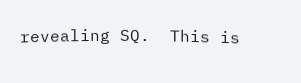revealing SQ.  This is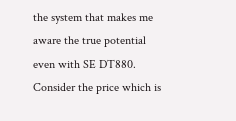the system that makes me aware the true potential even with SE DT880.
Consider the price which is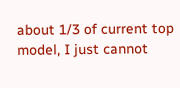about 1/3 of current top model, I just cannot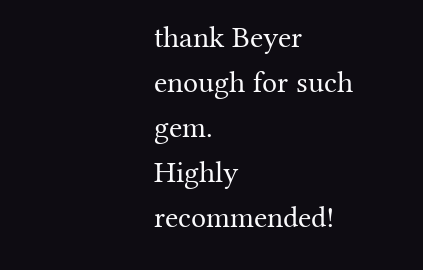thank Beyer enough for such gem.
Highly recommended!